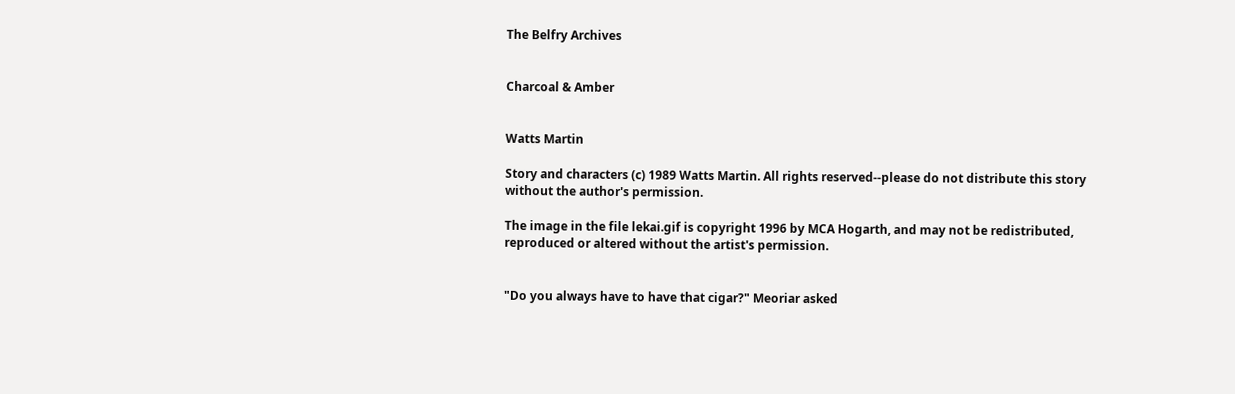The Belfry Archives


Charcoal & Amber


Watts Martin

Story and characters (c) 1989 Watts Martin. All rights reserved--please do not distribute this story without the author's permission.

The image in the file lekai.gif is copyright 1996 by MCA Hogarth, and may not be redistributed, reproduced or altered without the artist's permission.


"Do you always have to have that cigar?" Meoriar asked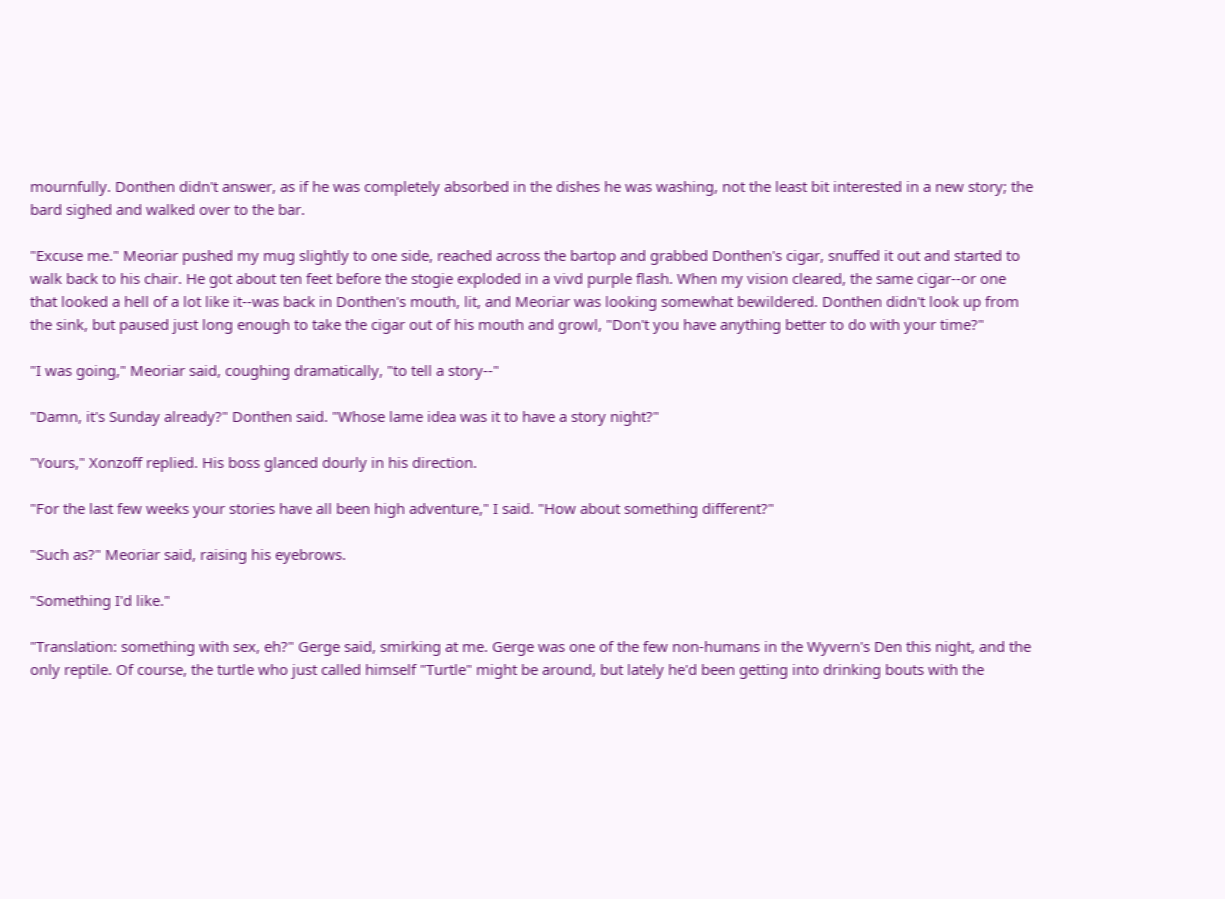mournfully. Donthen didn't answer, as if he was completely absorbed in the dishes he was washing, not the least bit interested in a new story; the bard sighed and walked over to the bar.

"Excuse me." Meoriar pushed my mug slightly to one side, reached across the bartop and grabbed Donthen's cigar, snuffed it out and started to walk back to his chair. He got about ten feet before the stogie exploded in a vivd purple flash. When my vision cleared, the same cigar--or one that looked a hell of a lot like it--was back in Donthen's mouth, lit, and Meoriar was looking somewhat bewildered. Donthen didn't look up from the sink, but paused just long enough to take the cigar out of his mouth and growl, "Don't you have anything better to do with your time?"

"I was going," Meoriar said, coughing dramatically, "to tell a story--"

"Damn, it's Sunday already?" Donthen said. "Whose lame idea was it to have a story night?"

"Yours," Xonzoff replied. His boss glanced dourly in his direction.

"For the last few weeks your stories have all been high adventure," I said. "How about something different?"

"Such as?" Meoriar said, raising his eyebrows.

"Something I'd like."

"Translation: something with sex, eh?" Gerge said, smirking at me. Gerge was one of the few non-humans in the Wyvern's Den this night, and the only reptile. Of course, the turtle who just called himself "Turtle" might be around, but lately he'd been getting into drinking bouts with the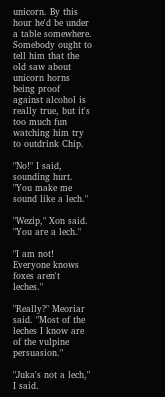unicorn. By this hour he'd be under a table somewhere. Somebody ought to tell him that the old saw about unicorn horns being proof against alcohol is really true, but it's too much fun watching him try to outdrink Chip.

"No!" I said, sounding hurt. "You make me sound like a lech."

"Wezip," Xon said. "You are a lech."

"I am not! Everyone knows foxes aren't leches."

"Really?" Meoriar said. "Most of the leches I know are of the vulpine persuasion."

"Juka's not a lech," I said.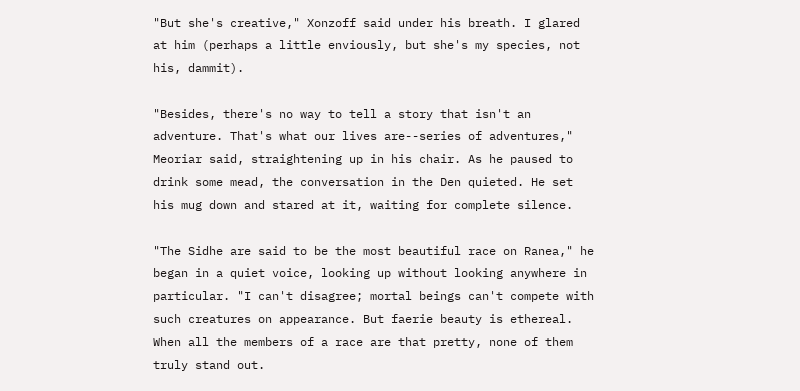"But she's creative," Xonzoff said under his breath. I glared at him (perhaps a little enviously, but she's my species, not his, dammit).

"Besides, there's no way to tell a story that isn't an adventure. That's what our lives are--series of adventures," Meoriar said, straightening up in his chair. As he paused to drink some mead, the conversation in the Den quieted. He set his mug down and stared at it, waiting for complete silence.

"The Sidhe are said to be the most beautiful race on Ranea," he began in a quiet voice, looking up without looking anywhere in particular. "I can't disagree; mortal beings can't compete with such creatures on appearance. But faerie beauty is ethereal. When all the members of a race are that pretty, none of them truly stand out.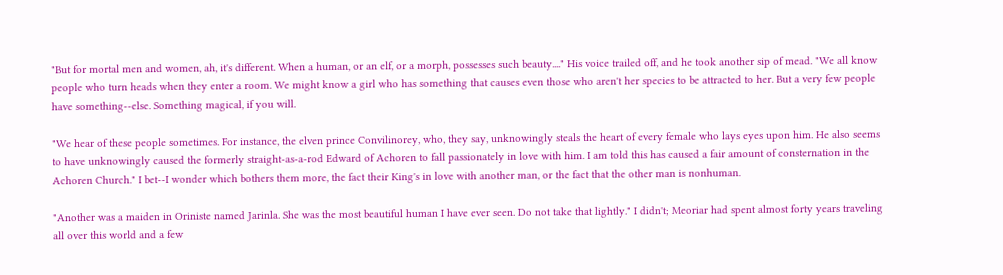"But for mortal men and women, ah, it's different. When a human, or an elf, or a morph, possesses such beauty...." His voice trailed off, and he took another sip of mead. "We all know people who turn heads when they enter a room. We might know a girl who has something that causes even those who aren't her species to be attracted to her. But a very few people have something--else. Something magical, if you will.

"We hear of these people sometimes. For instance, the elven prince Convilinorey, who, they say, unknowingly steals the heart of every female who lays eyes upon him. He also seems to have unknowingly caused the formerly straight-as-a-rod Edward of Achoren to fall passionately in love with him. I am told this has caused a fair amount of consternation in the Achoren Church." I bet--I wonder which bothers them more, the fact their King's in love with another man, or the fact that the other man is nonhuman.

"Another was a maiden in Oriniste named Jarinla. She was the most beautiful human I have ever seen. Do not take that lightly." I didn't; Meoriar had spent almost forty years traveling all over this world and a few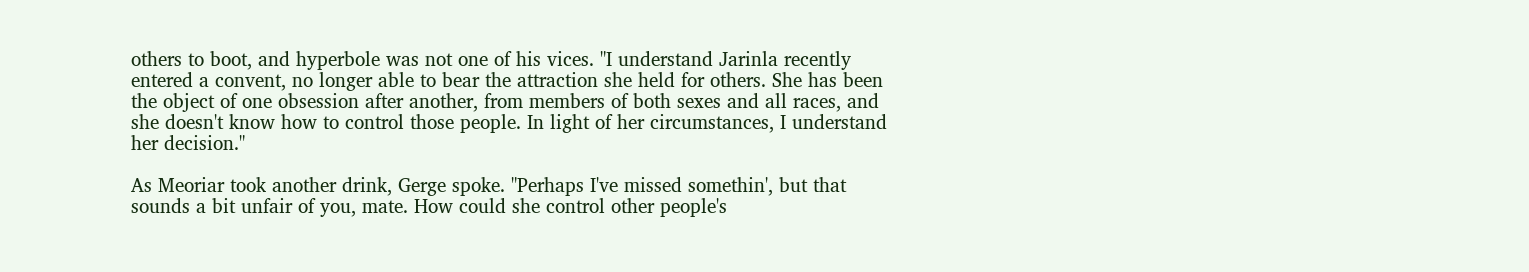others to boot, and hyperbole was not one of his vices. "I understand Jarinla recently entered a convent, no longer able to bear the attraction she held for others. She has been the object of one obsession after another, from members of both sexes and all races, and she doesn't know how to control those people. In light of her circumstances, I understand her decision."

As Meoriar took another drink, Gerge spoke. "Perhaps I've missed somethin', but that sounds a bit unfair of you, mate. How could she control other people's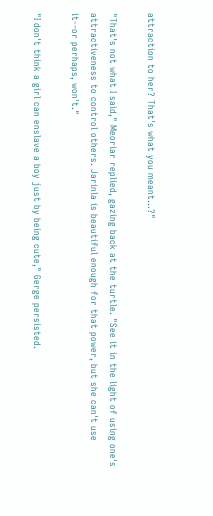attraction to her? That's what you meant...?"

"That's not what I said," Meoriar replied, gazing back at the turtle. "See it in the light of using one's attractiveness to control others. Jarinla is beautiful enough for that power, but she can't use it--or perhaps, won't."

"I don't think a girl can enslave a boy just by being cute," Gerge persisted.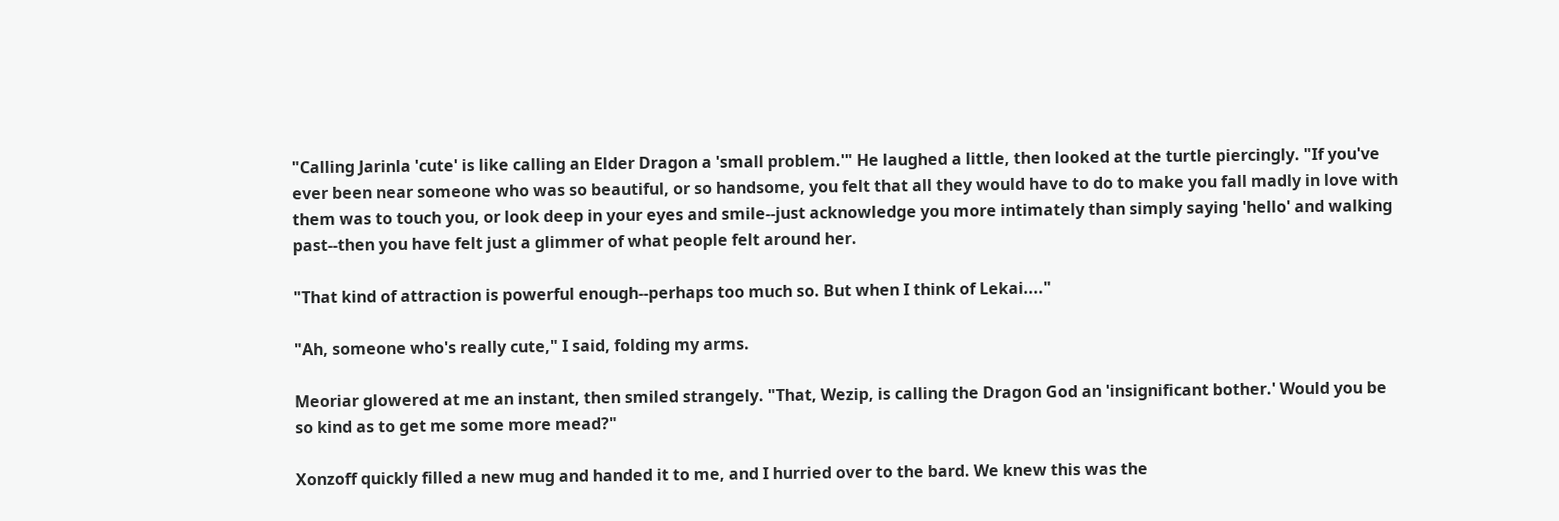"Calling Jarinla 'cute' is like calling an Elder Dragon a 'small problem.'" He laughed a little, then looked at the turtle piercingly. "If you've ever been near someone who was so beautiful, or so handsome, you felt that all they would have to do to make you fall madly in love with them was to touch you, or look deep in your eyes and smile--just acknowledge you more intimately than simply saying 'hello' and walking past--then you have felt just a glimmer of what people felt around her.

"That kind of attraction is powerful enough--perhaps too much so. But when I think of Lekai...."

"Ah, someone who's really cute," I said, folding my arms.

Meoriar glowered at me an instant, then smiled strangely. "That, Wezip, is calling the Dragon God an 'insignificant bother.' Would you be so kind as to get me some more mead?"

Xonzoff quickly filled a new mug and handed it to me, and I hurried over to the bard. We knew this was the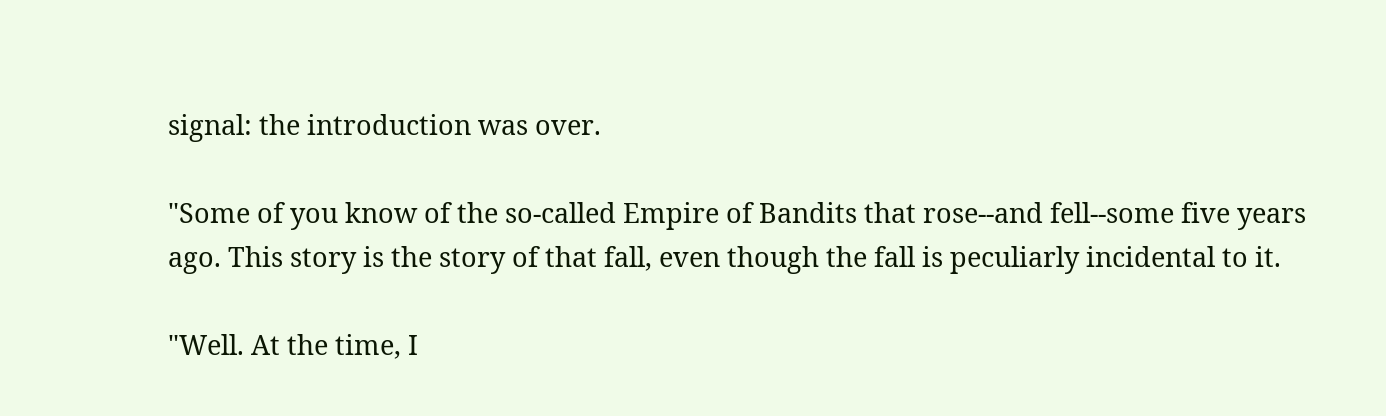signal: the introduction was over.

"Some of you know of the so-called Empire of Bandits that rose--and fell--some five years ago. This story is the story of that fall, even though the fall is peculiarly incidental to it.

"Well. At the time, I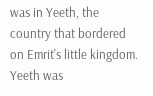was in Yeeth, the country that bordered on Emrit's little kingdom. Yeeth was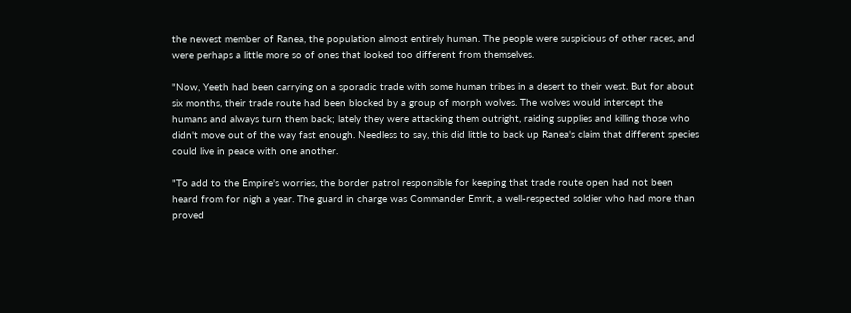the newest member of Ranea, the population almost entirely human. The people were suspicious of other races, and were perhaps a little more so of ones that looked too different from themselves.

"Now, Yeeth had been carrying on a sporadic trade with some human tribes in a desert to their west. But for about six months, their trade route had been blocked by a group of morph wolves. The wolves would intercept the humans and always turn them back; lately they were attacking them outright, raiding supplies and killing those who didn't move out of the way fast enough. Needless to say, this did little to back up Ranea's claim that different species could live in peace with one another.

"To add to the Empire's worries, the border patrol responsible for keeping that trade route open had not been heard from for nigh a year. The guard in charge was Commander Emrit, a well-respected soldier who had more than proved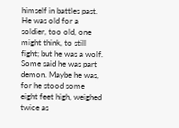himself in battles past. He was old for a soldier, too old, one might think, to still fight; but he was a wolf. Some said he was part demon. Maybe he was, for he stood some eight feet high, weighed twice as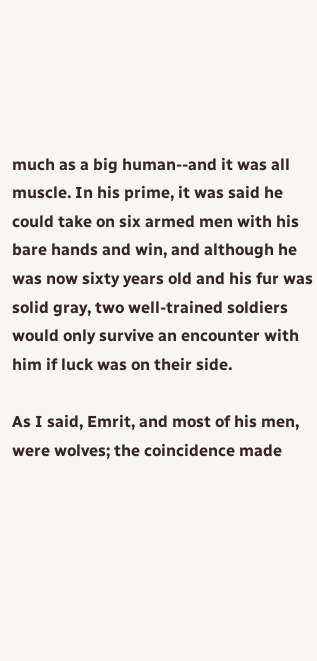much as a big human--and it was all muscle. In his prime, it was said he could take on six armed men with his bare hands and win, and although he was now sixty years old and his fur was solid gray, two well-trained soldiers would only survive an encounter with him if luck was on their side.

As I said, Emrit, and most of his men, were wolves; the coincidence made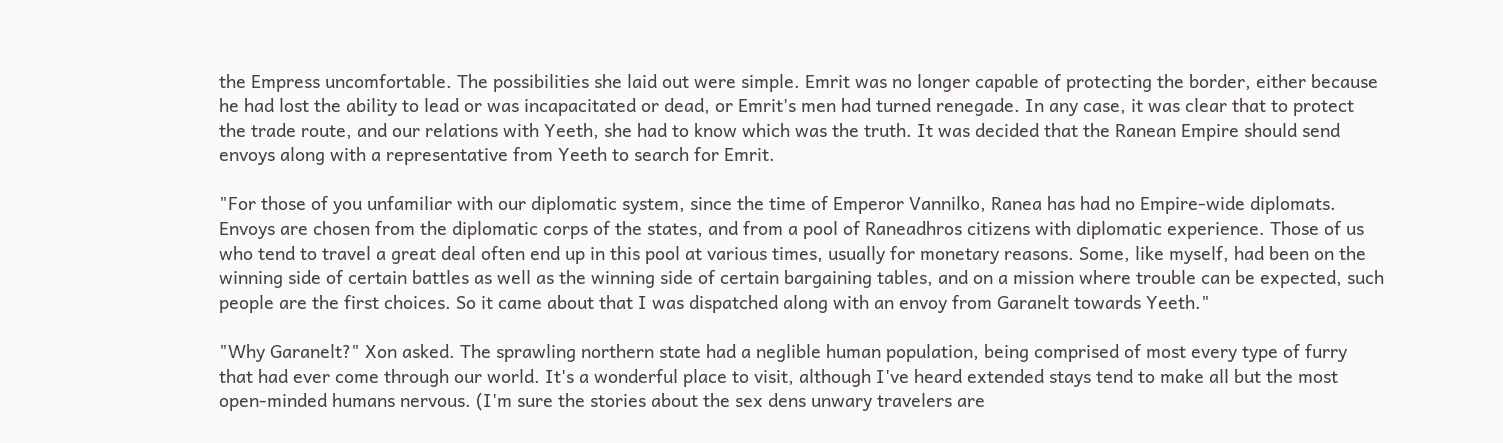the Empress uncomfortable. The possibilities she laid out were simple. Emrit was no longer capable of protecting the border, either because he had lost the ability to lead or was incapacitated or dead, or Emrit's men had turned renegade. In any case, it was clear that to protect the trade route, and our relations with Yeeth, she had to know which was the truth. It was decided that the Ranean Empire should send envoys along with a representative from Yeeth to search for Emrit.

"For those of you unfamiliar with our diplomatic system, since the time of Emperor Vannilko, Ranea has had no Empire-wide diplomats. Envoys are chosen from the diplomatic corps of the states, and from a pool of Raneadhros citizens with diplomatic experience. Those of us who tend to travel a great deal often end up in this pool at various times, usually for monetary reasons. Some, like myself, had been on the winning side of certain battles as well as the winning side of certain bargaining tables, and on a mission where trouble can be expected, such people are the first choices. So it came about that I was dispatched along with an envoy from Garanelt towards Yeeth."

"Why Garanelt?" Xon asked. The sprawling northern state had a neglible human population, being comprised of most every type of furry that had ever come through our world. It's a wonderful place to visit, although I've heard extended stays tend to make all but the most open-minded humans nervous. (I'm sure the stories about the sex dens unwary travelers are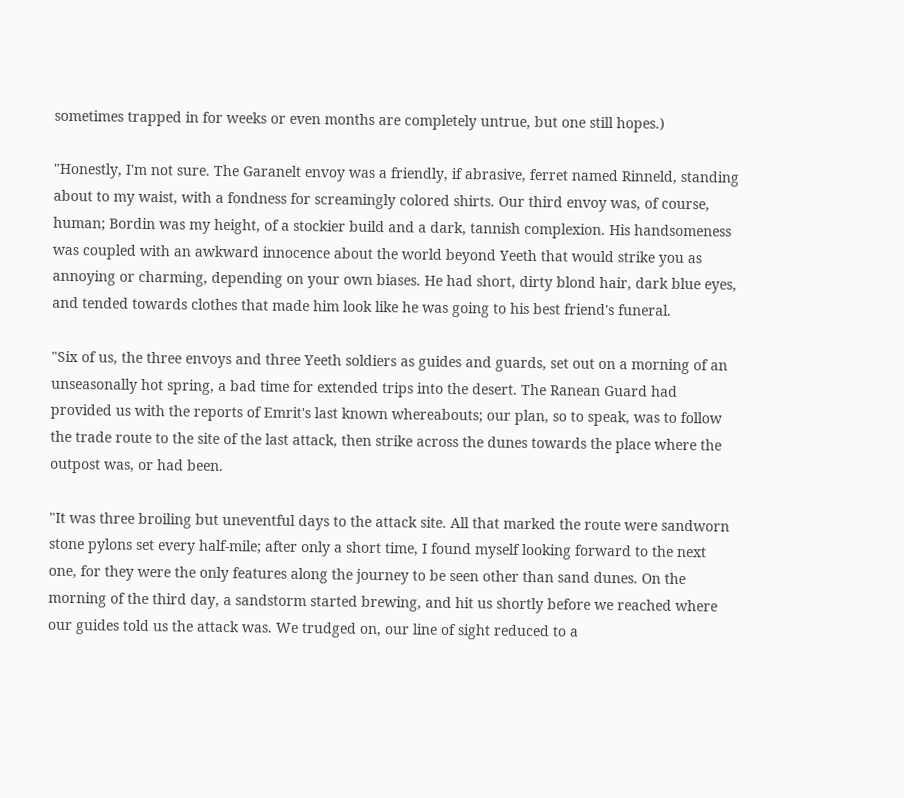sometimes trapped in for weeks or even months are completely untrue, but one still hopes.)

"Honestly, I'm not sure. The Garanelt envoy was a friendly, if abrasive, ferret named Rinneld, standing about to my waist, with a fondness for screamingly colored shirts. Our third envoy was, of course, human; Bordin was my height, of a stockier build and a dark, tannish complexion. His handsomeness was coupled with an awkward innocence about the world beyond Yeeth that would strike you as annoying or charming, depending on your own biases. He had short, dirty blond hair, dark blue eyes, and tended towards clothes that made him look like he was going to his best friend's funeral.

"Six of us, the three envoys and three Yeeth soldiers as guides and guards, set out on a morning of an unseasonally hot spring, a bad time for extended trips into the desert. The Ranean Guard had provided us with the reports of Emrit's last known whereabouts; our plan, so to speak, was to follow the trade route to the site of the last attack, then strike across the dunes towards the place where the outpost was, or had been.

"It was three broiling but uneventful days to the attack site. All that marked the route were sandworn stone pylons set every half-mile; after only a short time, I found myself looking forward to the next one, for they were the only features along the journey to be seen other than sand dunes. On the morning of the third day, a sandstorm started brewing, and hit us shortly before we reached where our guides told us the attack was. We trudged on, our line of sight reduced to a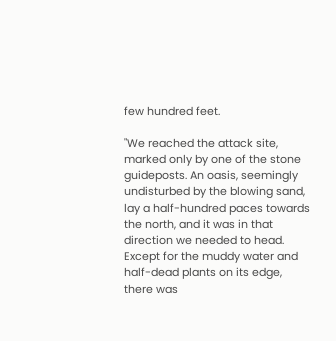few hundred feet.

"We reached the attack site, marked only by one of the stone guideposts. An oasis, seemingly undisturbed by the blowing sand, lay a half-hundred paces towards the north, and it was in that direction we needed to head. Except for the muddy water and half-dead plants on its edge, there was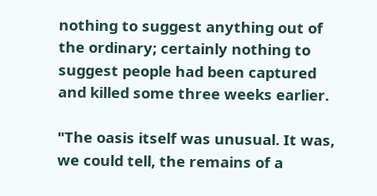nothing to suggest anything out of the ordinary; certainly nothing to suggest people had been captured and killed some three weeks earlier.

"The oasis itself was unusual. It was, we could tell, the remains of a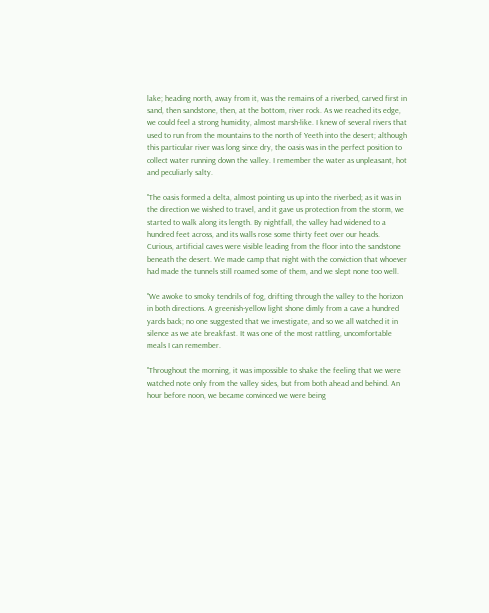lake; heading north, away from it, was the remains of a riverbed, carved first in sand, then sandstone, then, at the bottom, river rock. As we reached its edge, we could feel a strong humidity, almost marsh-like. I knew of several rivers that used to run from the mountains to the north of Yeeth into the desert; although this particular river was long since dry, the oasis was in the perfect position to collect water running down the valley. I remember the water as unpleasant, hot and peculiarly salty.

"The oasis formed a delta, almost pointing us up into the riverbed; as it was in the direction we wished to travel, and it gave us protection from the storm, we started to walk along its length. By nightfall, the valley had widened to a hundred feet across, and its walls rose some thirty feet over our heads. Curious, artificial caves were visible leading from the floor into the sandstone beneath the desert. We made camp that night with the conviction that whoever had made the tunnels still roamed some of them, and we slept none too well.

"We awoke to smoky tendrils of fog, drifting through the valley to the horizon in both directions. A greenish-yellow light shone dimly from a cave a hundred yards back; no one suggested that we investigate, and so we all watched it in silence as we ate breakfast. It was one of the most rattling, uncomfortable meals I can remember.

"Throughout the morning, it was impossible to shake the feeling that we were watched note only from the valley sides, but from both ahead and behind. An hour before noon, we became convinced we were being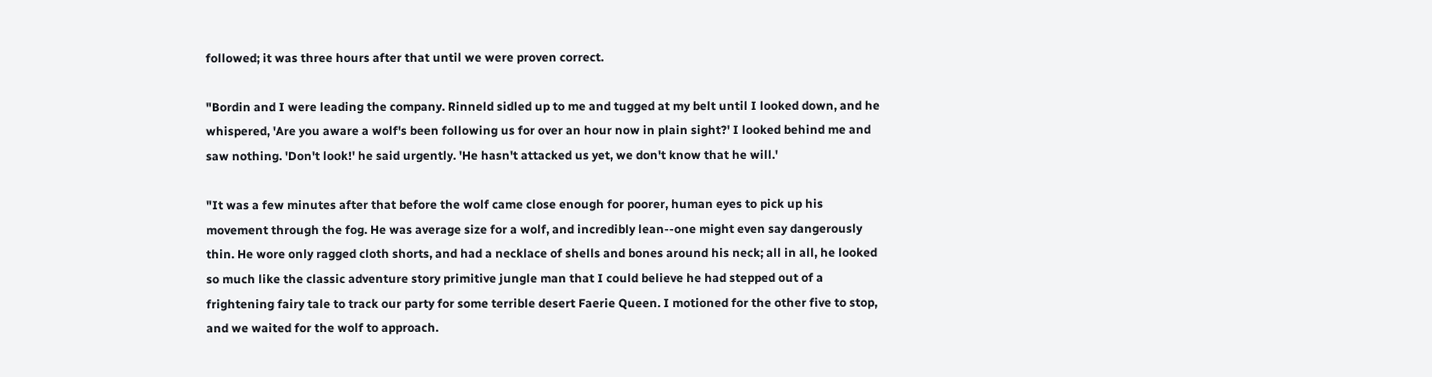followed; it was three hours after that until we were proven correct.

"Bordin and I were leading the company. Rinneld sidled up to me and tugged at my belt until I looked down, and he whispered, 'Are you aware a wolf's been following us for over an hour now in plain sight?' I looked behind me and saw nothing. 'Don't look!' he said urgently. 'He hasn't attacked us yet, we don't know that he will.'

"It was a few minutes after that before the wolf came close enough for poorer, human eyes to pick up his movement through the fog. He was average size for a wolf, and incredibly lean--one might even say dangerously thin. He wore only ragged cloth shorts, and had a necklace of shells and bones around his neck; all in all, he looked so much like the classic adventure story primitive jungle man that I could believe he had stepped out of a frightening fairy tale to track our party for some terrible desert Faerie Queen. I motioned for the other five to stop, and we waited for the wolf to approach.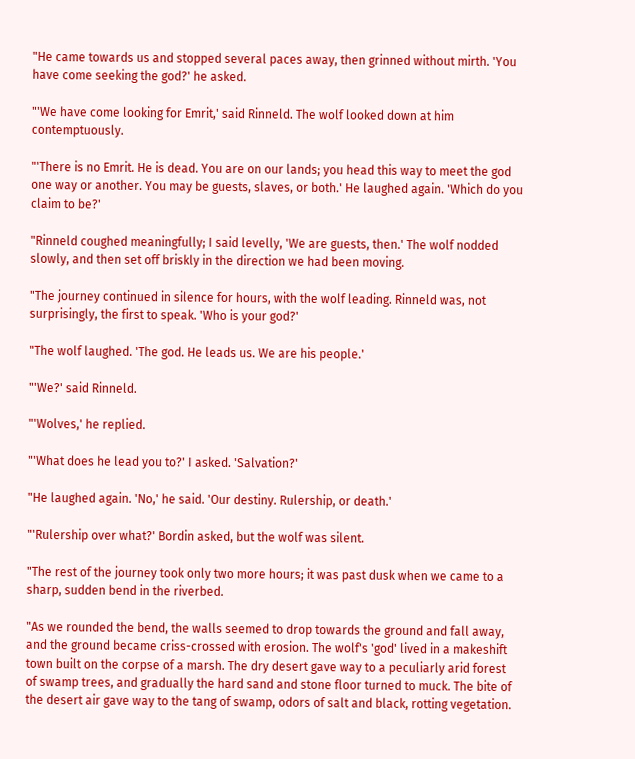"He came towards us and stopped several paces away, then grinned without mirth. 'You have come seeking the god?' he asked.

"'We have come looking for Emrit,' said Rinneld. The wolf looked down at him contemptuously.

"'There is no Emrit. He is dead. You are on our lands; you head this way to meet the god one way or another. You may be guests, slaves, or both.' He laughed again. 'Which do you claim to be?'

"Rinneld coughed meaningfully; I said levelly, 'We are guests, then.' The wolf nodded slowly, and then set off briskly in the direction we had been moving.

"The journey continued in silence for hours, with the wolf leading. Rinneld was, not surprisingly, the first to speak. 'Who is your god?'

"The wolf laughed. 'The god. He leads us. We are his people.'

"'We?' said Rinneld.

"'Wolves,' he replied.

"'What does he lead you to?' I asked. 'Salvation?'

"He laughed again. 'No,' he said. 'Our destiny. Rulership, or death.'

"'Rulership over what?' Bordin asked, but the wolf was silent.

"The rest of the journey took only two more hours; it was past dusk when we came to a sharp, sudden bend in the riverbed.

"As we rounded the bend, the walls seemed to drop towards the ground and fall away, and the ground became criss-crossed with erosion. The wolf's 'god' lived in a makeshift town built on the corpse of a marsh. The dry desert gave way to a peculiarly arid forest of swamp trees, and gradually the hard sand and stone floor turned to muck. The bite of the desert air gave way to the tang of swamp, odors of salt and black, rotting vegetation.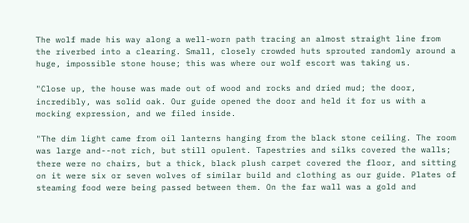The wolf made his way along a well-worn path tracing an almost straight line from the riverbed into a clearing. Small, closely crowded huts sprouted randomly around a huge, impossible stone house; this was where our wolf escort was taking us.

"Close up, the house was made out of wood and rocks and dried mud; the door, incredibly, was solid oak. Our guide opened the door and held it for us with a mocking expression, and we filed inside.

"The dim light came from oil lanterns hanging from the black stone ceiling. The room was large and--not rich, but still opulent. Tapestries and silks covered the walls; there were no chairs, but a thick, black plush carpet covered the floor, and sitting on it were six or seven wolves of similar build and clothing as our guide. Plates of steaming food were being passed between them. On the far wall was a gold and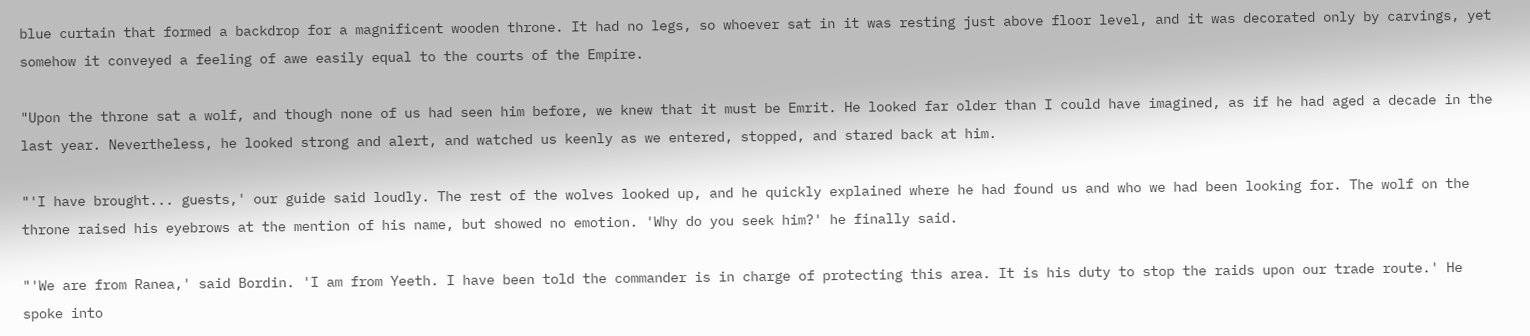blue curtain that formed a backdrop for a magnificent wooden throne. It had no legs, so whoever sat in it was resting just above floor level, and it was decorated only by carvings, yet somehow it conveyed a feeling of awe easily equal to the courts of the Empire.

"Upon the throne sat a wolf, and though none of us had seen him before, we knew that it must be Emrit. He looked far older than I could have imagined, as if he had aged a decade in the last year. Nevertheless, he looked strong and alert, and watched us keenly as we entered, stopped, and stared back at him.

"'I have brought... guests,' our guide said loudly. The rest of the wolves looked up, and he quickly explained where he had found us and who we had been looking for. The wolf on the throne raised his eyebrows at the mention of his name, but showed no emotion. 'Why do you seek him?' he finally said.

"'We are from Ranea,' said Bordin. 'I am from Yeeth. I have been told the commander is in charge of protecting this area. It is his duty to stop the raids upon our trade route.' He spoke into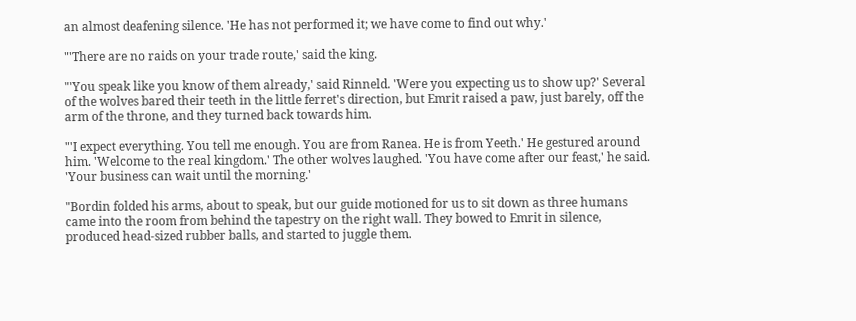an almost deafening silence. 'He has not performed it; we have come to find out why.'

"'There are no raids on your trade route,' said the king.

"'You speak like you know of them already,' said Rinneld. 'Were you expecting us to show up?' Several of the wolves bared their teeth in the little ferret's direction, but Emrit raised a paw, just barely, off the arm of the throne, and they turned back towards him.

"'I expect everything. You tell me enough. You are from Ranea. He is from Yeeth.' He gestured around him. 'Welcome to the real kingdom.' The other wolves laughed. 'You have come after our feast,' he said. 'Your business can wait until the morning.'

"Bordin folded his arms, about to speak, but our guide motioned for us to sit down as three humans came into the room from behind the tapestry on the right wall. They bowed to Emrit in silence, produced head-sized rubber balls, and started to juggle them.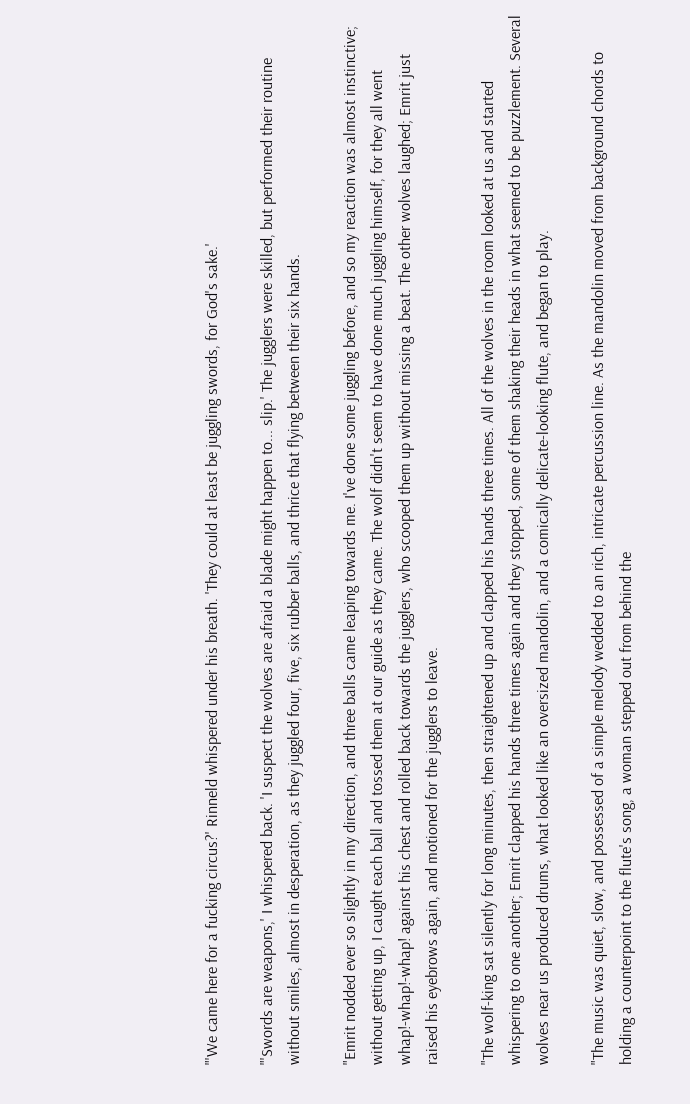"'We came here for a fucking circus?' Rinneld whispered under his breath. 'They could at least be juggling swords, for God's sake.'

"'Swords are weapons,' I whispered back. 'I suspect the wolves are afraid a blade might happen to... slip.' The jugglers were skilled, but performed their routine without smiles, almost in desperation, as they juggled four, five, six rubber balls, and thrice that flying between their six hands.

"Emrit nodded ever so slightly in my direction, and three balls came leaping towards me. I've done some juggling before, and so my reaction was almost instinctive; without getting up, I caught each ball and tossed them at our guide as they came. The wolf didn't seem to have done much juggling himself, for they all went whap!-whap!-whap! against his chest and rolled back towards the jugglers, who scooped them up without missing a beat. The other wolves laughed; Emrit just raised his eyebrows again, and motioned for the jugglers to leave.

"The wolf-king sat silently for long minutes, then straightened up and clapped his hands three times. All of the wolves in the room looked at us and started whispering to one another; Emrit clapped his hands three times again and they stopped, some of them shaking their heads in what seemed to be puzzlement. Several wolves near us produced drums, what looked like an oversized mandolin, and a comically delicate-looking flute, and began to play.

"The music was quiet, slow, and possessed of a simple melody wedded to an rich, intricate percussion line. As the mandolin moved from background chords to holding a counterpoint to the flute's song, a woman stepped out from behind the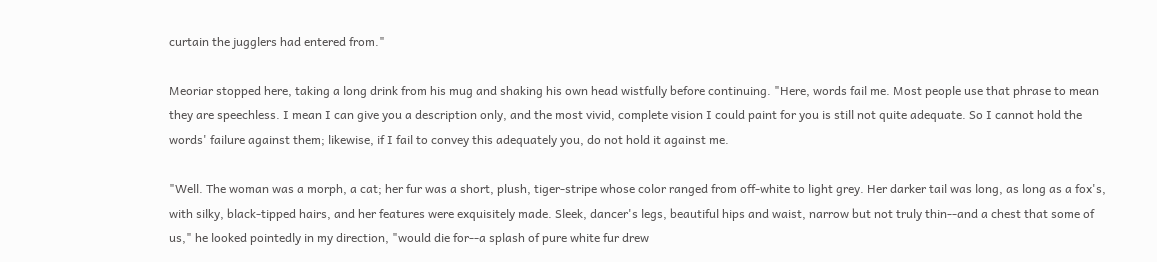curtain the jugglers had entered from."

Meoriar stopped here, taking a long drink from his mug and shaking his own head wistfully before continuing. "Here, words fail me. Most people use that phrase to mean they are speechless. I mean I can give you a description only, and the most vivid, complete vision I could paint for you is still not quite adequate. So I cannot hold the words' failure against them; likewise, if I fail to convey this adequately you, do not hold it against me.

"Well. The woman was a morph, a cat; her fur was a short, plush, tiger-stripe whose color ranged from off-white to light grey. Her darker tail was long, as long as a fox's, with silky, black-tipped hairs, and her features were exquisitely made. Sleek, dancer's legs, beautiful hips and waist, narrow but not truly thin--and a chest that some of us," he looked pointedly in my direction, "would die for--a splash of pure white fur drew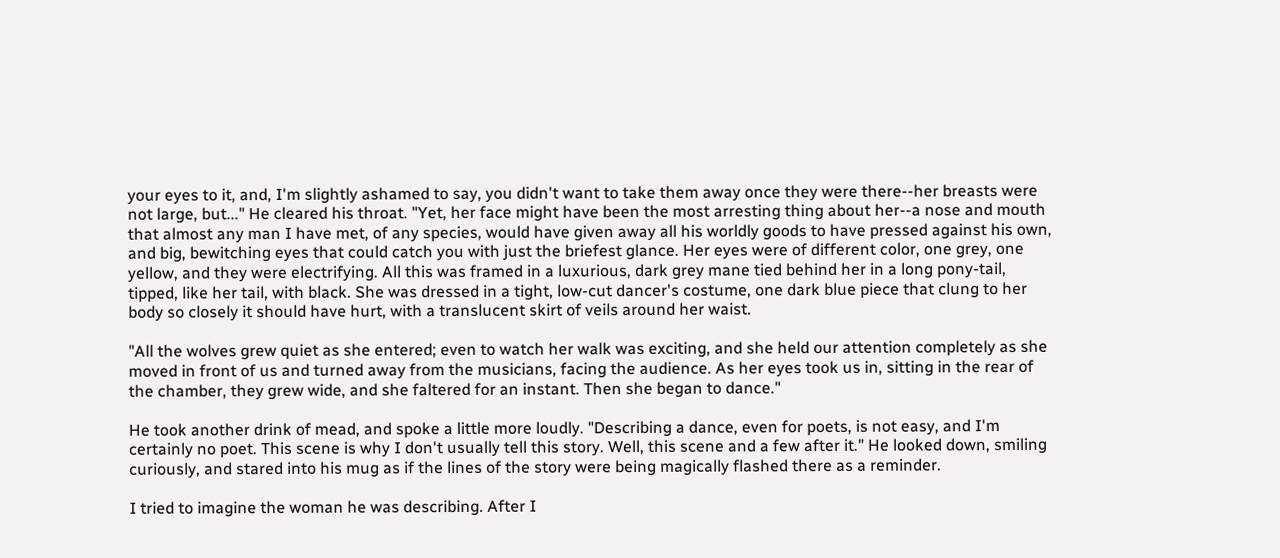your eyes to it, and, I'm slightly ashamed to say, you didn't want to take them away once they were there--her breasts were not large, but..." He cleared his throat. "Yet, her face might have been the most arresting thing about her--a nose and mouth that almost any man I have met, of any species, would have given away all his worldly goods to have pressed against his own, and big, bewitching eyes that could catch you with just the briefest glance. Her eyes were of different color, one grey, one yellow, and they were electrifying. All this was framed in a luxurious, dark grey mane tied behind her in a long pony-tail, tipped, like her tail, with black. She was dressed in a tight, low-cut dancer's costume, one dark blue piece that clung to her body so closely it should have hurt, with a translucent skirt of veils around her waist.

"All the wolves grew quiet as she entered; even to watch her walk was exciting, and she held our attention completely as she moved in front of us and turned away from the musicians, facing the audience. As her eyes took us in, sitting in the rear of the chamber, they grew wide, and she faltered for an instant. Then she began to dance."

He took another drink of mead, and spoke a little more loudly. "Describing a dance, even for poets, is not easy, and I'm certainly no poet. This scene is why I don't usually tell this story. Well, this scene and a few after it." He looked down, smiling curiously, and stared into his mug as if the lines of the story were being magically flashed there as a reminder.

I tried to imagine the woman he was describing. After I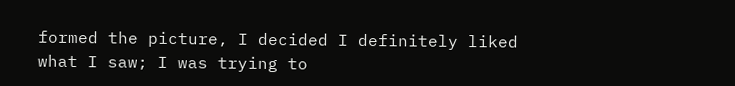formed the picture, I decided I definitely liked what I saw; I was trying to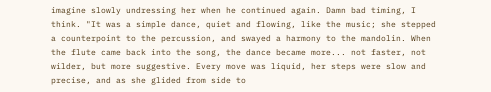imagine slowly undressing her when he continued again. Damn bad timing, I think. "It was a simple dance, quiet and flowing, like the music; she stepped a counterpoint to the percussion, and swayed a harmony to the mandolin. When the flute came back into the song, the dance became more... not faster, not wilder, but more suggestive. Every move was liquid, her steps were slow and precise, and as she glided from side to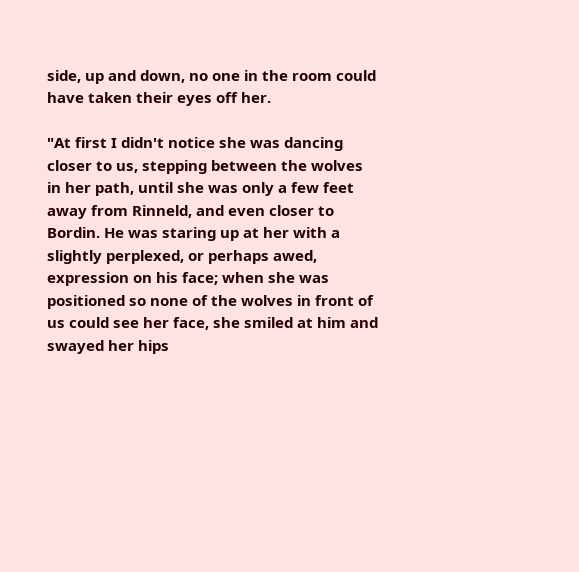side, up and down, no one in the room could have taken their eyes off her.

"At first I didn't notice she was dancing closer to us, stepping between the wolves in her path, until she was only a few feet away from Rinneld, and even closer to Bordin. He was staring up at her with a slightly perplexed, or perhaps awed, expression on his face; when she was positioned so none of the wolves in front of us could see her face, she smiled at him and swayed her hips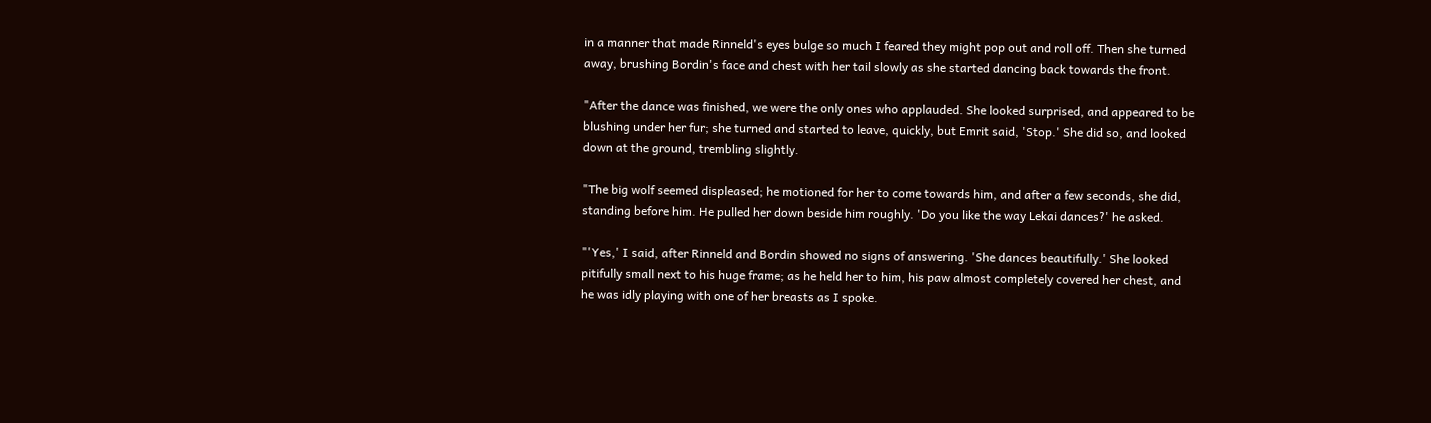in a manner that made Rinneld's eyes bulge so much I feared they might pop out and roll off. Then she turned away, brushing Bordin's face and chest with her tail slowly as she started dancing back towards the front.

"After the dance was finished, we were the only ones who applauded. She looked surprised, and appeared to be blushing under her fur; she turned and started to leave, quickly, but Emrit said, 'Stop.' She did so, and looked down at the ground, trembling slightly.

"The big wolf seemed displeased; he motioned for her to come towards him, and after a few seconds, she did, standing before him. He pulled her down beside him roughly. 'Do you like the way Lekai dances?' he asked.

"'Yes,' I said, after Rinneld and Bordin showed no signs of answering. 'She dances beautifully.' She looked pitifully small next to his huge frame; as he held her to him, his paw almost completely covered her chest, and he was idly playing with one of her breasts as I spoke.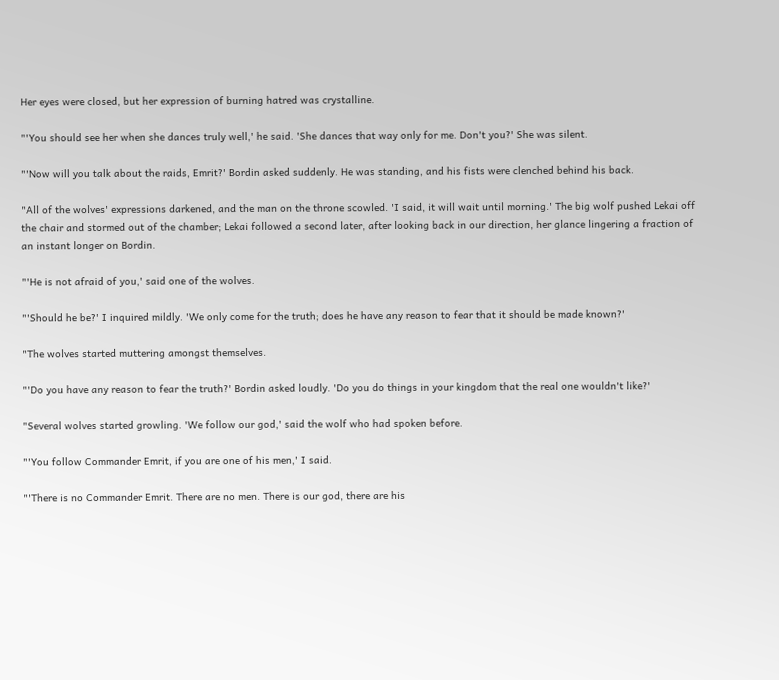Her eyes were closed, but her expression of burning hatred was crystalline.

"'You should see her when she dances truly well,' he said. 'She dances that way only for me. Don't you?' She was silent.

"'Now will you talk about the raids, Emrit?' Bordin asked suddenly. He was standing, and his fists were clenched behind his back.

"All of the wolves' expressions darkened, and the man on the throne scowled. 'I said, it will wait until morning.' The big wolf pushed Lekai off the chair and stormed out of the chamber; Lekai followed a second later, after looking back in our direction, her glance lingering a fraction of an instant longer on Bordin.

"'He is not afraid of you,' said one of the wolves.

"'Should he be?' I inquired mildly. 'We only come for the truth; does he have any reason to fear that it should be made known?'

"The wolves started muttering amongst themselves.

"'Do you have any reason to fear the truth?' Bordin asked loudly. 'Do you do things in your kingdom that the real one wouldn't like?'

"Several wolves started growling. 'We follow our god,' said the wolf who had spoken before.

"'You follow Commander Emrit, if you are one of his men,' I said.

"'There is no Commander Emrit. There are no men. There is our god, there are his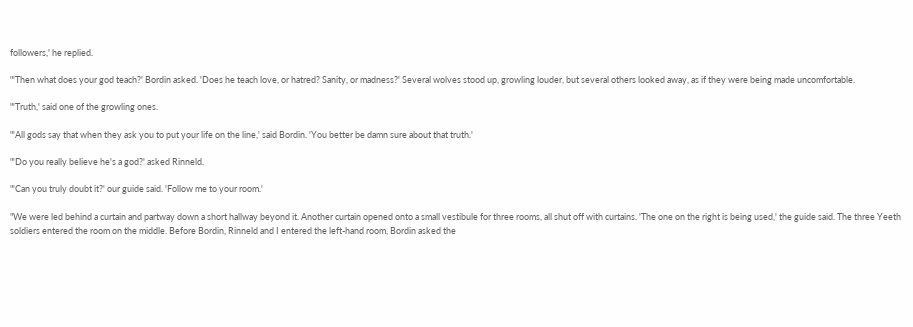followers,' he replied.

"'Then what does your god teach?' Bordin asked. 'Does he teach love, or hatred? Sanity, or madness?' Several wolves stood up, growling louder, but several others looked away, as if they were being made uncomfortable.

"'Truth,' said one of the growling ones.

"'All gods say that when they ask you to put your life on the line,' said Bordin. 'You better be damn sure about that truth.'

"'Do you really believe he's a god?' asked Rinneld.

"'Can you truly doubt it?' our guide said. 'Follow me to your room.'

"We were led behind a curtain and partway down a short hallway beyond it. Another curtain opened onto a small vestibule for three rooms, all shut off with curtains. 'The one on the right is being used,' the guide said. The three Yeeth soldiers entered the room on the middle. Before Bordin, Rinneld and I entered the left-hand room, Bordin asked the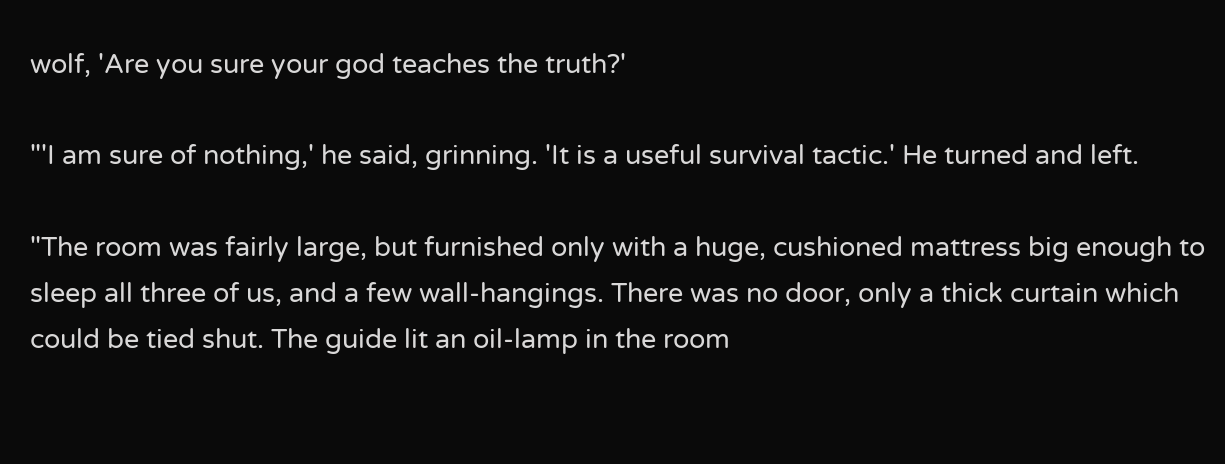wolf, 'Are you sure your god teaches the truth?'

"'I am sure of nothing,' he said, grinning. 'It is a useful survival tactic.' He turned and left.

"The room was fairly large, but furnished only with a huge, cushioned mattress big enough to sleep all three of us, and a few wall-hangings. There was no door, only a thick curtain which could be tied shut. The guide lit an oil-lamp in the room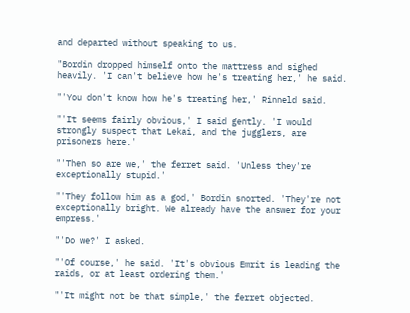and departed without speaking to us.

"Bordin dropped himself onto the mattress and sighed heavily. 'I can't believe how he's treating her,' he said.

"'You don't know how he's treating her,' Rinneld said.

"'It seems fairly obvious,' I said gently. 'I would strongly suspect that Lekai, and the jugglers, are prisoners here.'

"'Then so are we,' the ferret said. 'Unless they're exceptionally stupid.'

"'They follow him as a god,' Bordin snorted. 'They're not exceptionally bright. We already have the answer for your empress.'

"'Do we?' I asked.

"'Of course,' he said. 'It's obvious Emrit is leading the raids, or at least ordering them.'

"'It might not be that simple,' the ferret objected.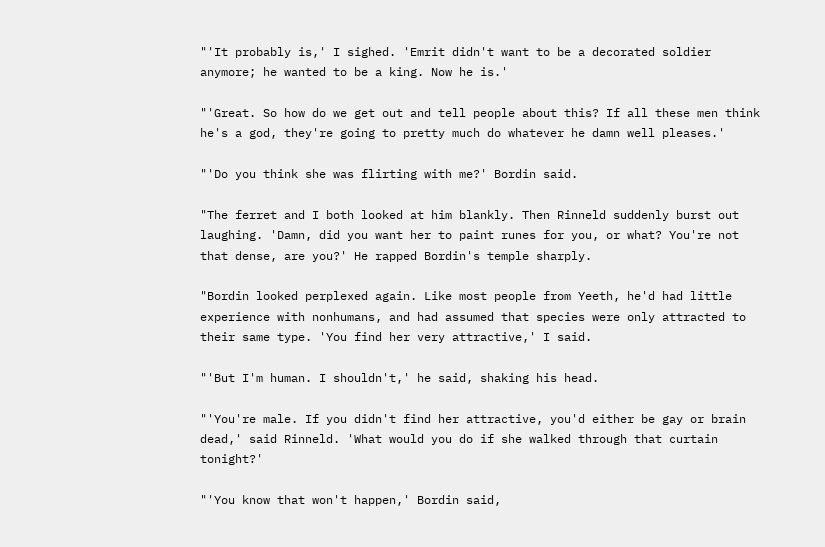"'It probably is,' I sighed. 'Emrit didn't want to be a decorated soldier anymore; he wanted to be a king. Now he is.'

"'Great. So how do we get out and tell people about this? If all these men think he's a god, they're going to pretty much do whatever he damn well pleases.'

"'Do you think she was flirting with me?' Bordin said.

"The ferret and I both looked at him blankly. Then Rinneld suddenly burst out laughing. 'Damn, did you want her to paint runes for you, or what? You're not that dense, are you?' He rapped Bordin's temple sharply.

"Bordin looked perplexed again. Like most people from Yeeth, he'd had little experience with nonhumans, and had assumed that species were only attracted to their same type. 'You find her very attractive,' I said.

"'But I'm human. I shouldn't,' he said, shaking his head.

"'You're male. If you didn't find her attractive, you'd either be gay or brain dead,' said Rinneld. 'What would you do if she walked through that curtain tonight?'

"'You know that won't happen,' Bordin said,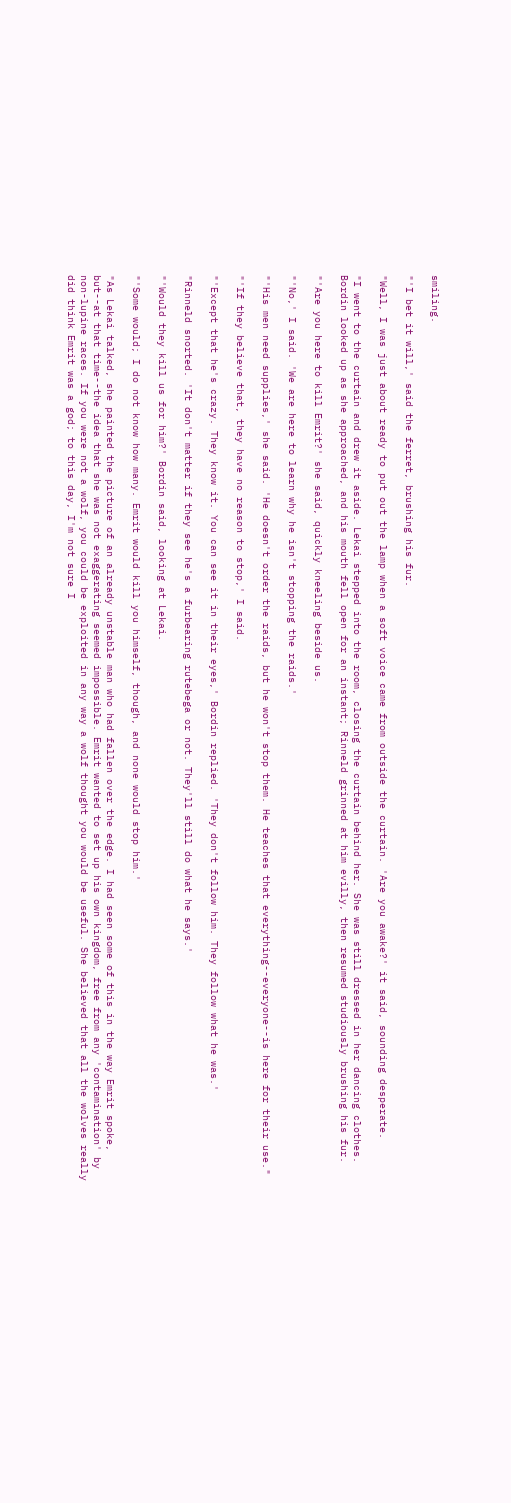smiling.

"'I bet it will,' said the ferret, brushing his fur.

"Well, I was just about ready to put out the lamp when a soft voice came from outside the curtain. 'Are you awake?' it said, sounding desperate.

"I went to the curtain and drew it aside. Lekai stepped into the room, closing the curtain behind her. She was still dressed in her dancing clothes. Bordin looked up as she approached, and his mouth fell open for an instant; Rinneld grinned at him evilly, then resumed studiously brushing his fur.

"'Are you here to kill Emrit?' she said, quickly kneeling beside us.

"'No,' I said. 'We are here to learn why he isn't stopping the raids.'

"'His men need supplies,' she said. 'He doesn't order the raids, but he won't stop them. He teaches that everything--everyone--is here for their use."

"'If they believe that, they have no reason to stop,' I said.

"'Except that he's crazy. They know it. You can see it in their eyes,' Bordin replied. 'They don't follow him. They follow what he was.'

"Rinneld snorted. 'It don't matter if they see he's a furbearing rutebega or not. They'll still do what he says.'

"'Would they kill us for him?' Bordin said, looking at Lekai.

"'Some would; I do not know how many. Emrit would kill you himself, though, and none would stop him.'

"As Lekai talked, she painted the picture of an already unstable man who had fallen over the edge. I had seen some of this in the way Emrit spoke, but--at that time--the idea that she was not exaggerating seemed impossible. Emrit wanted to set up his own kingdom, free from any 'contamination' by non-lupine races. If you were not a wolf, you could be exploited in any way a wolf thought you would be useful. She believed that all the wolves really did think Emrit was a god; to this day, I'm not sure I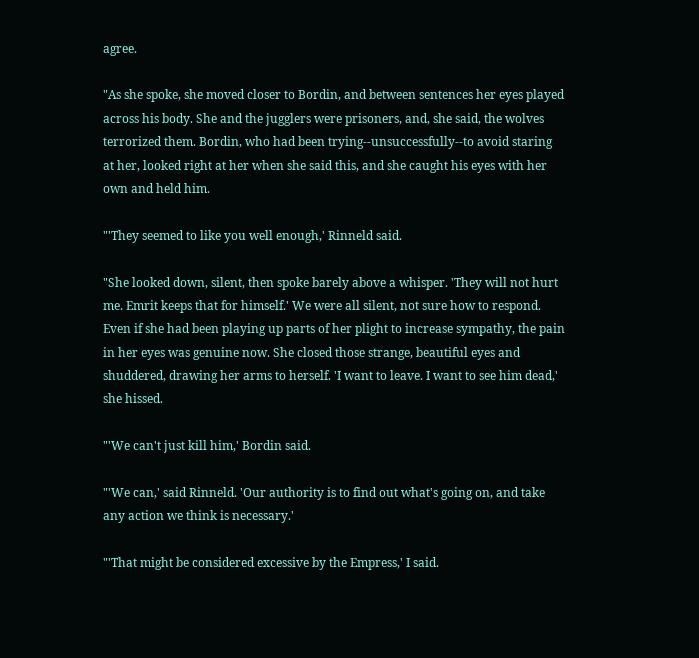agree.

"As she spoke, she moved closer to Bordin, and between sentences her eyes played across his body. She and the jugglers were prisoners, and, she said, the wolves terrorized them. Bordin, who had been trying--unsuccessfully--to avoid staring at her, looked right at her when she said this, and she caught his eyes with her own and held him.

"'They seemed to like you well enough,' Rinneld said.

"She looked down, silent, then spoke barely above a whisper. 'They will not hurt me. Emrit keeps that for himself.' We were all silent, not sure how to respond. Even if she had been playing up parts of her plight to increase sympathy, the pain in her eyes was genuine now. She closed those strange, beautiful eyes and shuddered, drawing her arms to herself. 'I want to leave. I want to see him dead,' she hissed.

"'We can't just kill him,' Bordin said.

"'We can,' said Rinneld. 'Our authority is to find out what's going on, and take any action we think is necessary.'

"'That might be considered excessive by the Empress,' I said.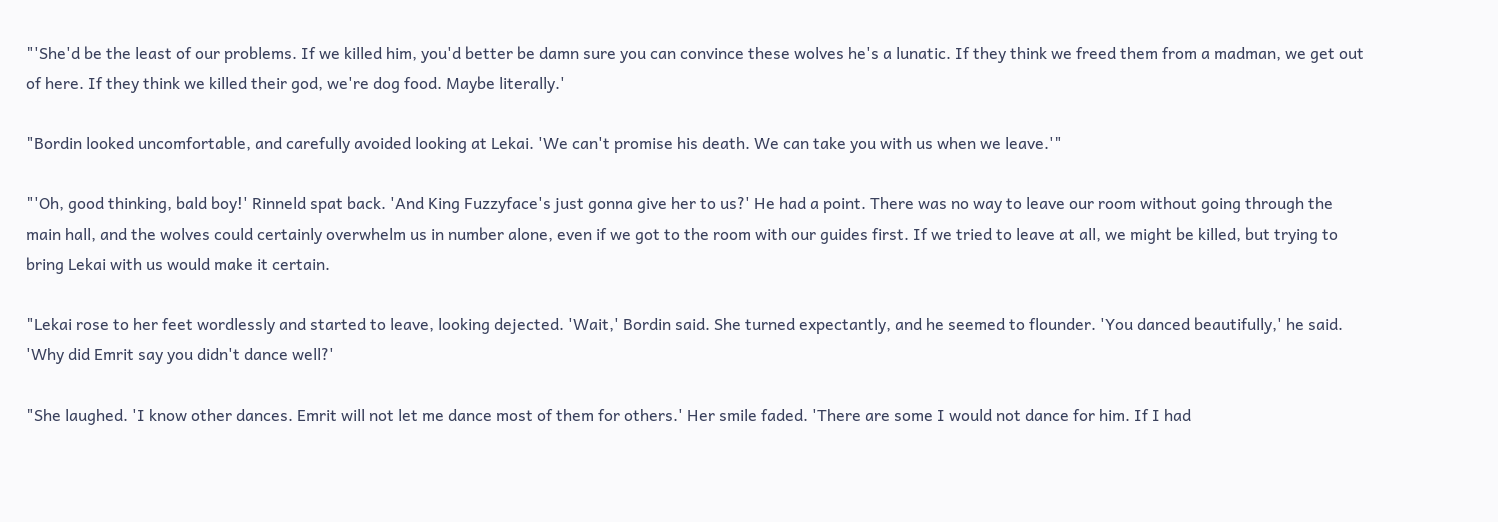"'She'd be the least of our problems. If we killed him, you'd better be damn sure you can convince these wolves he's a lunatic. If they think we freed them from a madman, we get out of here. If they think we killed their god, we're dog food. Maybe literally.'

"Bordin looked uncomfortable, and carefully avoided looking at Lekai. 'We can't promise his death. We can take you with us when we leave.'"

"'Oh, good thinking, bald boy!' Rinneld spat back. 'And King Fuzzyface's just gonna give her to us?' He had a point. There was no way to leave our room without going through the main hall, and the wolves could certainly overwhelm us in number alone, even if we got to the room with our guides first. If we tried to leave at all, we might be killed, but trying to bring Lekai with us would make it certain.

"Lekai rose to her feet wordlessly and started to leave, looking dejected. 'Wait,' Bordin said. She turned expectantly, and he seemed to flounder. 'You danced beautifully,' he said. 'Why did Emrit say you didn't dance well?'

"She laughed. 'I know other dances. Emrit will not let me dance most of them for others.' Her smile faded. 'There are some I would not dance for him. If I had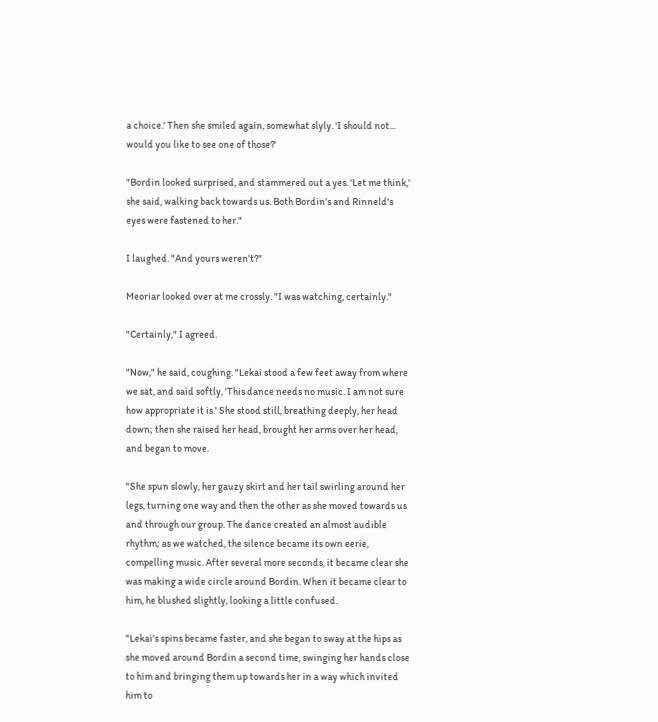a choice.' Then she smiled again, somewhat slyly. 'I should not... would you like to see one of those?'

"Bordin looked surprised, and stammered out a yes. 'Let me think,' she said, walking back towards us. Both Bordin's and Rinneld's eyes were fastened to her."

I laughed. "And yours weren't?"

Meoriar looked over at me crossly. "I was watching, certainly."

"Certainly," I agreed.

"Now," he said, coughing. "Lekai stood a few feet away from where we sat, and said softly, 'This dance needs no music. I am not sure how appropriate it is.' She stood still, breathing deeply, her head down; then she raised her head, brought her arms over her head, and began to move.

"She spun slowly, her gauzy skirt and her tail swirling around her legs, turning one way and then the other as she moved towards us and through our group. The dance created an almost audible rhythm; as we watched, the silence became its own eerie, compelling music. After several more seconds, it became clear she was making a wide circle around Bordin. When it became clear to him, he blushed slightly, looking a little confused.

"Lekai's spins became faster, and she began to sway at the hips as she moved around Bordin a second time, swinging her hands close to him and bringing them up towards her in a way which invited him to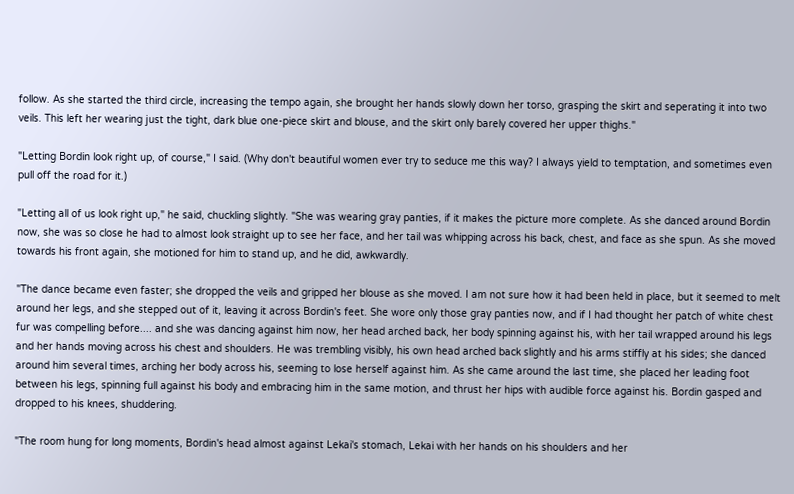follow. As she started the third circle, increasing the tempo again, she brought her hands slowly down her torso, grasping the skirt and seperating it into two veils. This left her wearing just the tight, dark blue one-piece skirt and blouse, and the skirt only barely covered her upper thighs."

"Letting Bordin look right up, of course," I said. (Why don't beautiful women ever try to seduce me this way? I always yield to temptation, and sometimes even pull off the road for it.)

"Letting all of us look right up," he said, chuckling slightly. "She was wearing gray panties, if it makes the picture more complete. As she danced around Bordin now, she was so close he had to almost look straight up to see her face, and her tail was whipping across his back, chest, and face as she spun. As she moved towards his front again, she motioned for him to stand up, and he did, awkwardly.

"The dance became even faster; she dropped the veils and gripped her blouse as she moved. I am not sure how it had been held in place, but it seemed to melt around her legs, and she stepped out of it, leaving it across Bordin's feet. She wore only those gray panties now, and if I had thought her patch of white chest fur was compelling before.... and she was dancing against him now, her head arched back, her body spinning against his, with her tail wrapped around his legs and her hands moving across his chest and shoulders. He was trembling visibly, his own head arched back slightly and his arms stiffly at his sides; she danced around him several times, arching her body across his, seeming to lose herself against him. As she came around the last time, she placed her leading foot between his legs, spinning full against his body and embracing him in the same motion, and thrust her hips with audible force against his. Bordin gasped and dropped to his knees, shuddering.

"The room hung for long moments, Bordin's head almost against Lekai's stomach, Lekai with her hands on his shoulders and her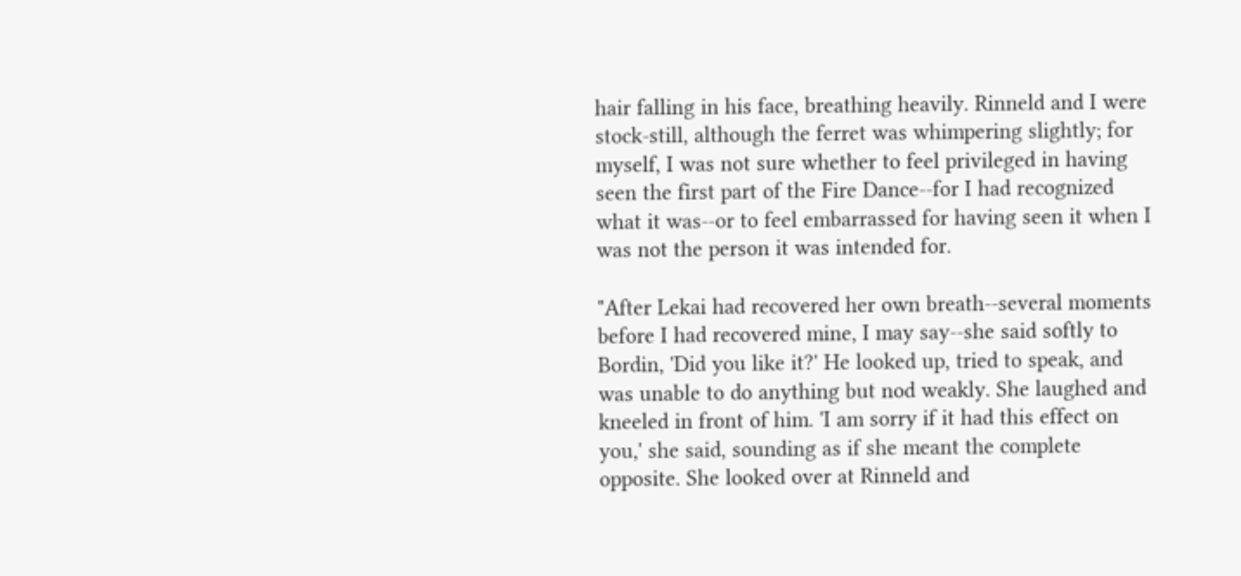hair falling in his face, breathing heavily. Rinneld and I were stock-still, although the ferret was whimpering slightly; for myself, I was not sure whether to feel privileged in having seen the first part of the Fire Dance--for I had recognized what it was--or to feel embarrassed for having seen it when I was not the person it was intended for.

"After Lekai had recovered her own breath--several moments before I had recovered mine, I may say--she said softly to Bordin, 'Did you like it?' He looked up, tried to speak, and was unable to do anything but nod weakly. She laughed and kneeled in front of him. 'I am sorry if it had this effect on you,' she said, sounding as if she meant the complete opposite. She looked over at Rinneld and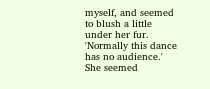myself, and seemed to blush a little under her fur. 'Normally this dance has no audience.' She seemed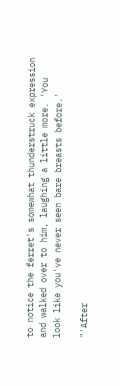to notice the ferret's somewhat thunderstruck expression and walked over to him, laughing a little more. 'You look like you've never seen bare breasts before.'

"'After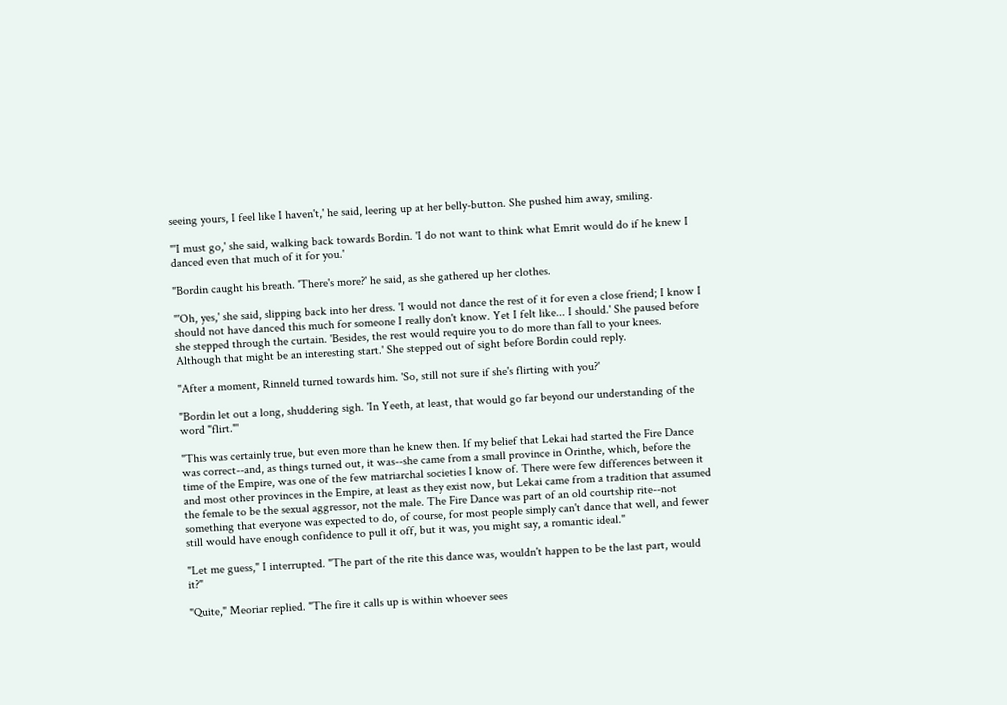seeing yours, I feel like I haven't,' he said, leering up at her belly-button. She pushed him away, smiling.

"'I must go,' she said, walking back towards Bordin. 'I do not want to think what Emrit would do if he knew I danced even that much of it for you.'

"Bordin caught his breath. 'There's more?' he said, as she gathered up her clothes.

"'Oh, yes,' she said, slipping back into her dress. 'I would not dance the rest of it for even a close friend; I know I should not have danced this much for someone I really don't know. Yet I felt like... I should.' She paused before she stepped through the curtain. 'Besides, the rest would require you to do more than fall to your knees. Although that might be an interesting start.' She stepped out of sight before Bordin could reply.

"After a moment, Rinneld turned towards him. 'So, still not sure if she's flirting with you?'

"Bordin let out a long, shuddering sigh. 'In Yeeth, at least, that would go far beyond our understanding of the word "flirt."'

"This was certainly true, but even more than he knew then. If my belief that Lekai had started the Fire Dance was correct--and, as things turned out, it was--she came from a small province in Orinthe, which, before the time of the Empire, was one of the few matriarchal societies I know of. There were few differences between it and most other provinces in the Empire, at least as they exist now, but Lekai came from a tradition that assumed the female to be the sexual aggressor, not the male. The Fire Dance was part of an old courtship rite--not something that everyone was expected to do, of course, for most people simply can't dance that well, and fewer still would have enough confidence to pull it off, but it was, you might say, a romantic ideal."

"Let me guess," I interrupted. "The part of the rite this dance was, wouldn't happen to be the last part, would it?"

"Quite," Meoriar replied. "The fire it calls up is within whoever sees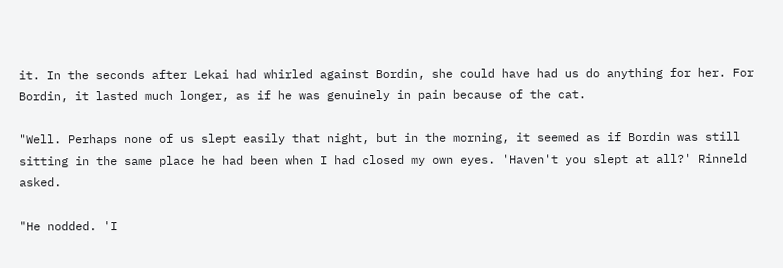it. In the seconds after Lekai had whirled against Bordin, she could have had us do anything for her. For Bordin, it lasted much longer, as if he was genuinely in pain because of the cat.

"Well. Perhaps none of us slept easily that night, but in the morning, it seemed as if Bordin was still sitting in the same place he had been when I had closed my own eyes. 'Haven't you slept at all?' Rinneld asked.

"He nodded. 'I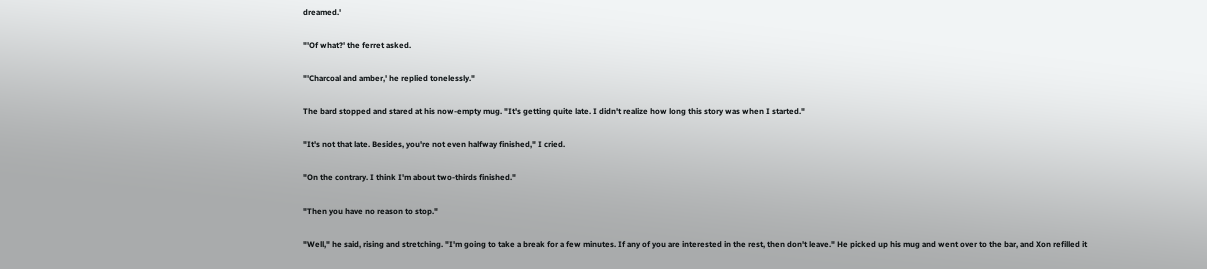dreamed.'

"'Of what?' the ferret asked.

"'Charcoal and amber,' he replied tonelessly."

The bard stopped and stared at his now-empty mug. "It's getting quite late. I didn't realize how long this story was when I started."

"It's not that late. Besides, you're not even halfway finished," I cried.

"On the contrary. I think I'm about two-thirds finished."

"Then you have no reason to stop."

"Well," he said, rising and stretching. "I'm going to take a break for a few minutes. If any of you are interested in the rest, then don't leave." He picked up his mug and went over to the bar, and Xon refilled it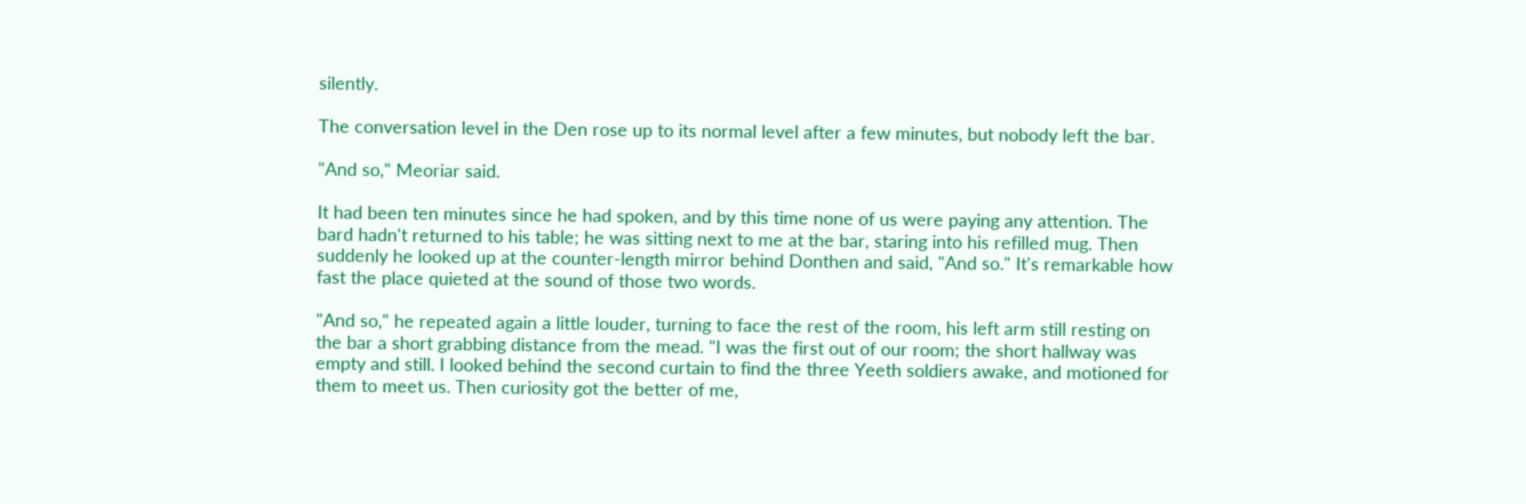silently.

The conversation level in the Den rose up to its normal level after a few minutes, but nobody left the bar.

"And so," Meoriar said.

It had been ten minutes since he had spoken, and by this time none of us were paying any attention. The bard hadn't returned to his table; he was sitting next to me at the bar, staring into his refilled mug. Then suddenly he looked up at the counter-length mirror behind Donthen and said, "And so." It's remarkable how fast the place quieted at the sound of those two words.

"And so," he repeated again a little louder, turning to face the rest of the room, his left arm still resting on the bar a short grabbing distance from the mead. "I was the first out of our room; the short hallway was empty and still. I looked behind the second curtain to find the three Yeeth soldiers awake, and motioned for them to meet us. Then curiosity got the better of me,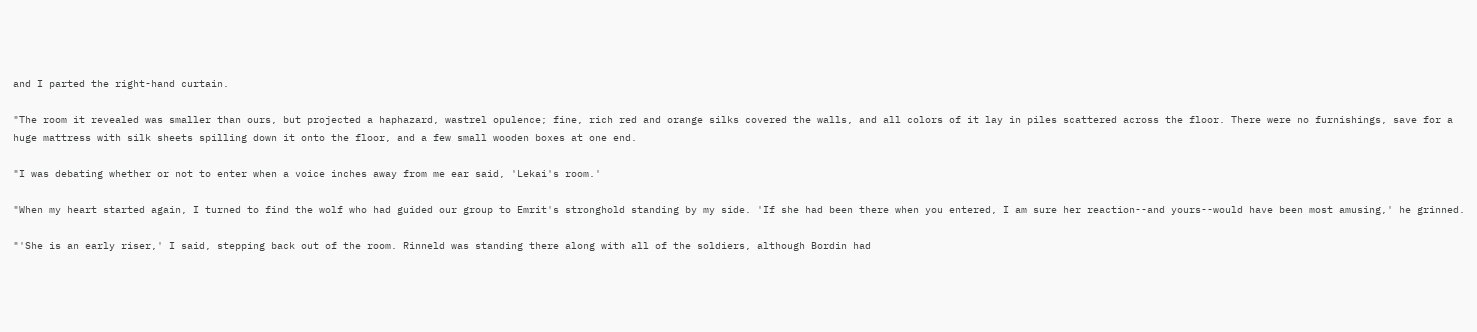and I parted the right-hand curtain.

"The room it revealed was smaller than ours, but projected a haphazard, wastrel opulence; fine, rich red and orange silks covered the walls, and all colors of it lay in piles scattered across the floor. There were no furnishings, save for a huge mattress with silk sheets spilling down it onto the floor, and a few small wooden boxes at one end.

"I was debating whether or not to enter when a voice inches away from me ear said, 'Lekai's room.'

"When my heart started again, I turned to find the wolf who had guided our group to Emrit's stronghold standing by my side. 'If she had been there when you entered, I am sure her reaction--and yours--would have been most amusing,' he grinned.

"'She is an early riser,' I said, stepping back out of the room. Rinneld was standing there along with all of the soldiers, although Bordin had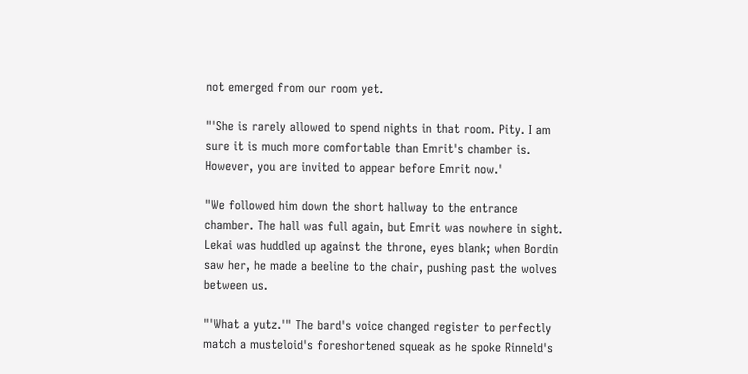not emerged from our room yet.

"'She is rarely allowed to spend nights in that room. Pity. I am sure it is much more comfortable than Emrit's chamber is. However, you are invited to appear before Emrit now.'

"We followed him down the short hallway to the entrance chamber. The hall was full again, but Emrit was nowhere in sight. Lekai was huddled up against the throne, eyes blank; when Bordin saw her, he made a beeline to the chair, pushing past the wolves between us.

"'What a yutz.'" The bard's voice changed register to perfectly match a musteloid's foreshortened squeak as he spoke Rinneld's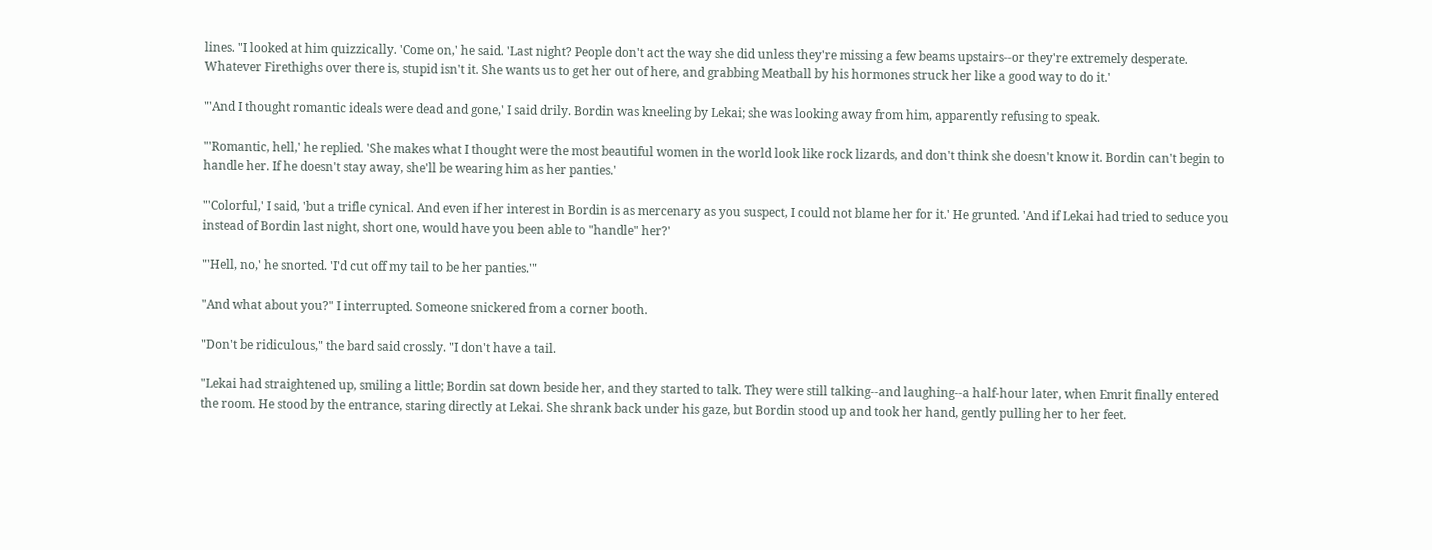lines. "I looked at him quizzically. 'Come on,' he said. 'Last night? People don't act the way she did unless they're missing a few beams upstairs--or they're extremely desperate. Whatever Firethighs over there is, stupid isn't it. She wants us to get her out of here, and grabbing Meatball by his hormones struck her like a good way to do it.'

"'And I thought romantic ideals were dead and gone,' I said drily. Bordin was kneeling by Lekai; she was looking away from him, apparently refusing to speak.

"'Romantic, hell,' he replied. 'She makes what I thought were the most beautiful women in the world look like rock lizards, and don't think she doesn't know it. Bordin can't begin to handle her. If he doesn't stay away, she'll be wearing him as her panties.'

"'Colorful,' I said, 'but a trifle cynical. And even if her interest in Bordin is as mercenary as you suspect, I could not blame her for it.' He grunted. 'And if Lekai had tried to seduce you instead of Bordin last night, short one, would have you been able to "handle" her?'

"'Hell, no,' he snorted. 'I'd cut off my tail to be her panties.'"

"And what about you?" I interrupted. Someone snickered from a corner booth.

"Don't be ridiculous," the bard said crossly. "I don't have a tail.

"Lekai had straightened up, smiling a little; Bordin sat down beside her, and they started to talk. They were still talking--and laughing--a half-hour later, when Emrit finally entered the room. He stood by the entrance, staring directly at Lekai. She shrank back under his gaze, but Bordin stood up and took her hand, gently pulling her to her feet.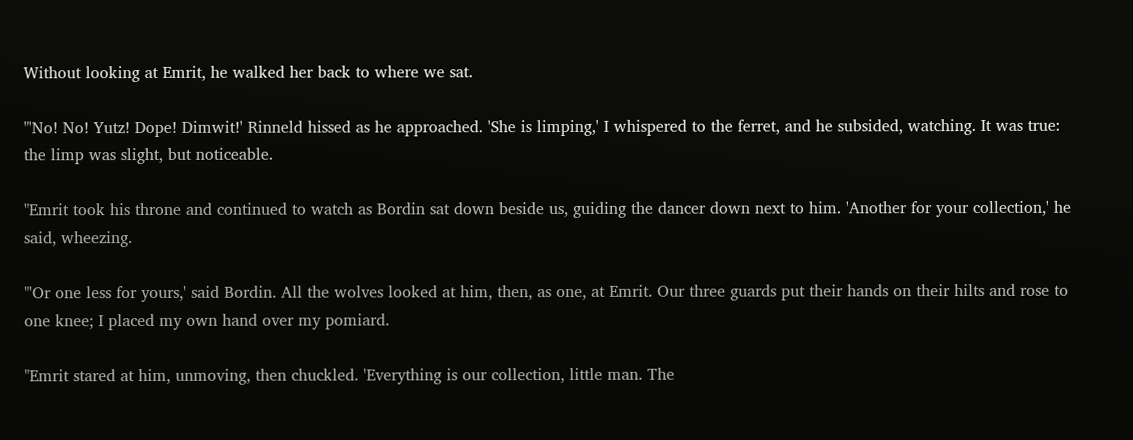Without looking at Emrit, he walked her back to where we sat.

"'No! No! Yutz! Dope! Dimwit!' Rinneld hissed as he approached. 'She is limping,' I whispered to the ferret, and he subsided, watching. It was true: the limp was slight, but noticeable.

"Emrit took his throne and continued to watch as Bordin sat down beside us, guiding the dancer down next to him. 'Another for your collection,' he said, wheezing.

"'Or one less for yours,' said Bordin. All the wolves looked at him, then, as one, at Emrit. Our three guards put their hands on their hilts and rose to one knee; I placed my own hand over my pomiard.

"Emrit stared at him, unmoving, then chuckled. 'Everything is our collection, little man. The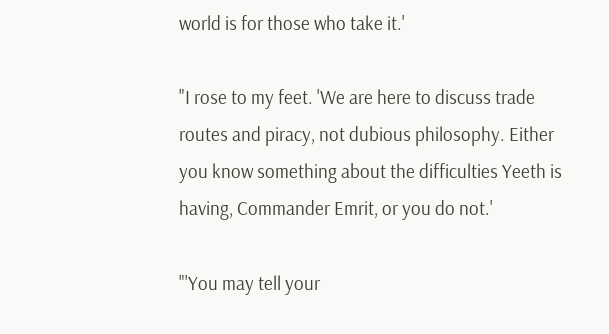world is for those who take it.'

"I rose to my feet. 'We are here to discuss trade routes and piracy, not dubious philosophy. Either you know something about the difficulties Yeeth is having, Commander Emrit, or you do not.'

"'You may tell your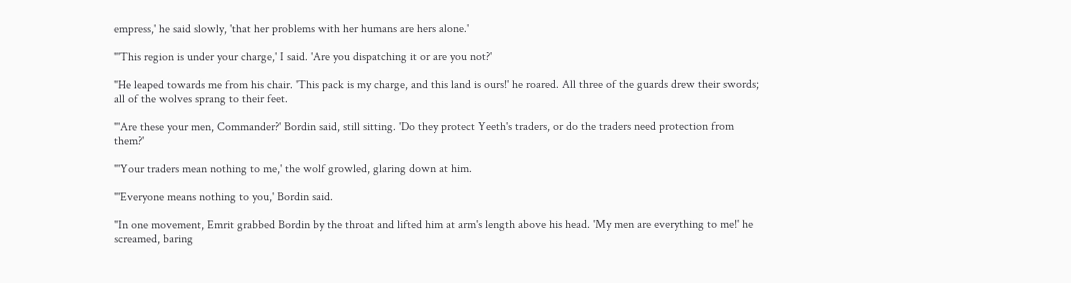empress,' he said slowly, 'that her problems with her humans are hers alone.'

"'This region is under your charge,' I said. 'Are you dispatching it or are you not?'

"He leaped towards me from his chair. 'This pack is my charge, and this land is ours!' he roared. All three of the guards drew their swords; all of the wolves sprang to their feet.

"'Are these your men, Commander?' Bordin said, still sitting. 'Do they protect Yeeth's traders, or do the traders need protection from them?'

"'Your traders mean nothing to me,' the wolf growled, glaring down at him.

"'Everyone means nothing to you,' Bordin said.

"In one movement, Emrit grabbed Bordin by the throat and lifted him at arm's length above his head. 'My men are everything to me!' he screamed, baring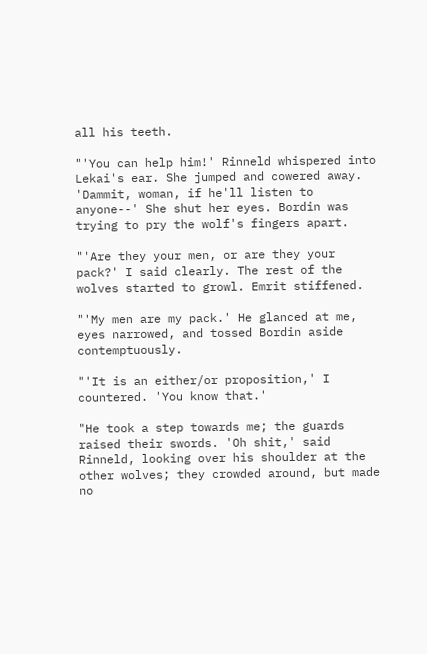all his teeth.

"'You can help him!' Rinneld whispered into Lekai's ear. She jumped and cowered away. 'Dammit, woman, if he'll listen to anyone--' She shut her eyes. Bordin was trying to pry the wolf's fingers apart.

"'Are they your men, or are they your pack?' I said clearly. The rest of the wolves started to growl. Emrit stiffened.

"'My men are my pack.' He glanced at me, eyes narrowed, and tossed Bordin aside contemptuously.

"'It is an either/or proposition,' I countered. 'You know that.'

"He took a step towards me; the guards raised their swords. 'Oh shit,' said Rinneld, looking over his shoulder at the other wolves; they crowded around, but made no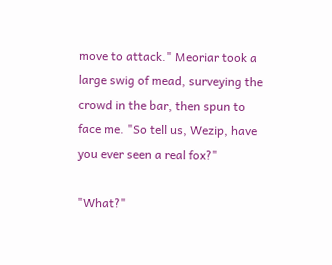move to attack." Meoriar took a large swig of mead, surveying the crowd in the bar, then spun to face me. "So tell us, Wezip, have you ever seen a real fox?"

"What?"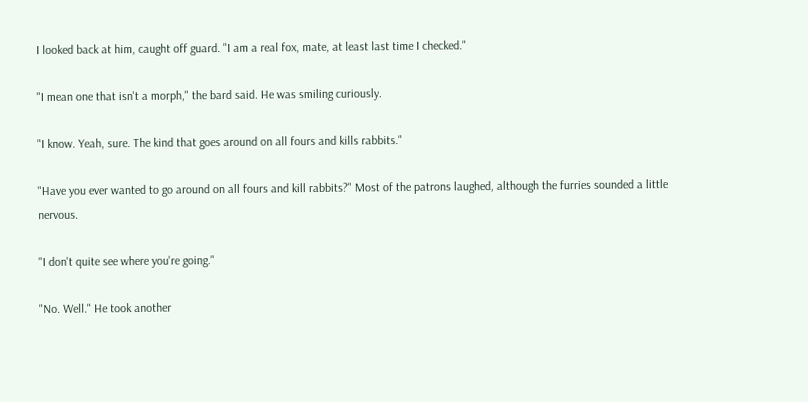I looked back at him, caught off guard. "I am a real fox, mate, at least last time I checked."

"I mean one that isn't a morph," the bard said. He was smiling curiously.

"I know. Yeah, sure. The kind that goes around on all fours and kills rabbits."

"Have you ever wanted to go around on all fours and kill rabbits?" Most of the patrons laughed, although the furries sounded a little nervous.

"I don't quite see where you're going."

"No. Well." He took another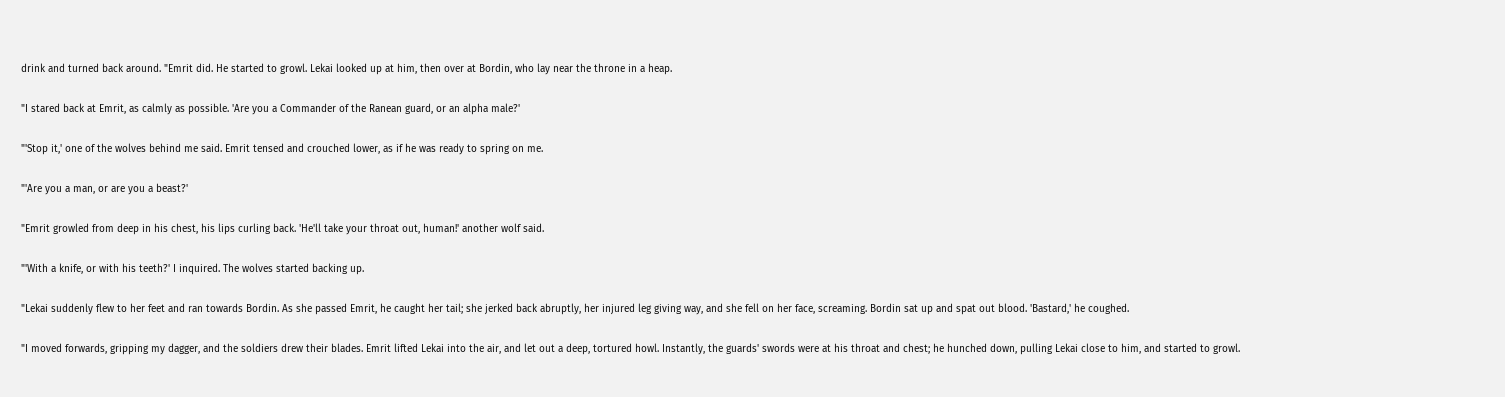drink and turned back around. "Emrit did. He started to growl. Lekai looked up at him, then over at Bordin, who lay near the throne in a heap.

"I stared back at Emrit, as calmly as possible. 'Are you a Commander of the Ranean guard, or an alpha male?'

"'Stop it,' one of the wolves behind me said. Emrit tensed and crouched lower, as if he was ready to spring on me.

"'Are you a man, or are you a beast?'

"Emrit growled from deep in his chest, his lips curling back. 'He'll take your throat out, human!' another wolf said.

"'With a knife, or with his teeth?' I inquired. The wolves started backing up.

"Lekai suddenly flew to her feet and ran towards Bordin. As she passed Emrit, he caught her tail; she jerked back abruptly, her injured leg giving way, and she fell on her face, screaming. Bordin sat up and spat out blood. 'Bastard,' he coughed.

"I moved forwards, gripping my dagger, and the soldiers drew their blades. Emrit lifted Lekai into the air, and let out a deep, tortured howl. Instantly, the guards' swords were at his throat and chest; he hunched down, pulling Lekai close to him, and started to growl.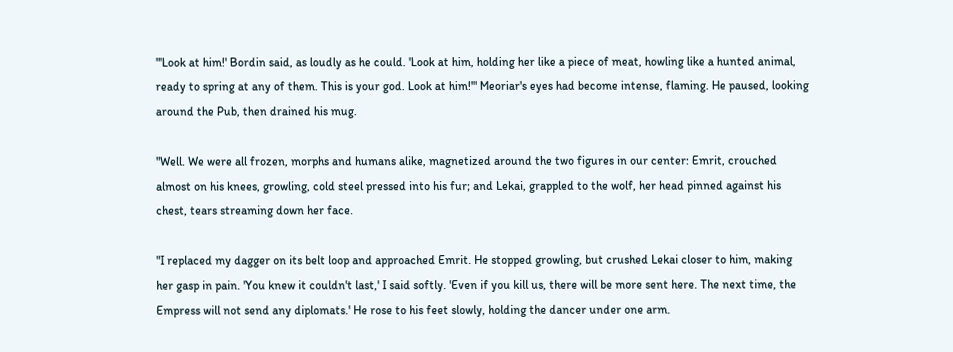"'Look at him!' Bordin said, as loudly as he could. 'Look at him, holding her like a piece of meat, howling like a hunted animal, ready to spring at any of them. This is your god. Look at him!'" Meoriar's eyes had become intense, flaming. He paused, looking around the Pub, then drained his mug.

"Well. We were all frozen, morphs and humans alike, magnetized around the two figures in our center: Emrit, crouched almost on his knees, growling, cold steel pressed into his fur; and Lekai, grappled to the wolf, her head pinned against his chest, tears streaming down her face.

"I replaced my dagger on its belt loop and approached Emrit. He stopped growling, but crushed Lekai closer to him, making her gasp in pain. 'You knew it couldn't last,' I said softly. 'Even if you kill us, there will be more sent here. The next time, the Empress will not send any diplomats.' He rose to his feet slowly, holding the dancer under one arm.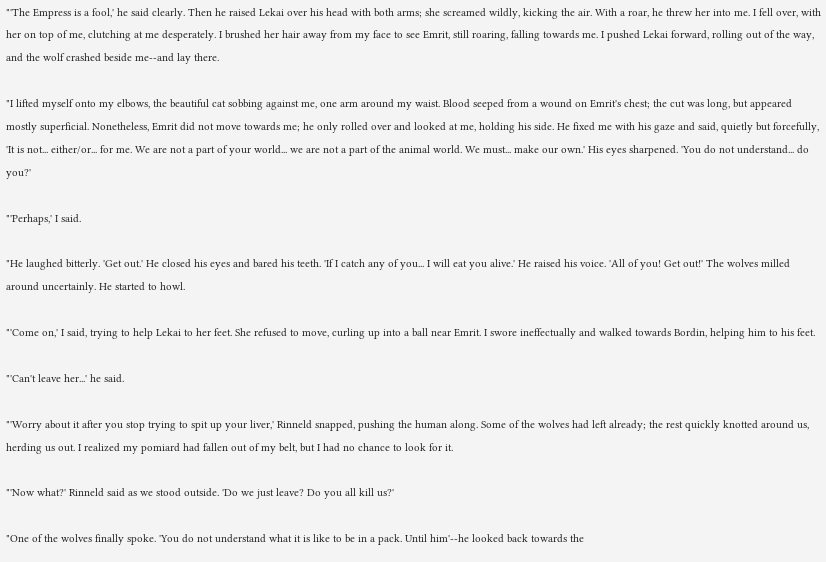"'The Empress is a fool,' he said clearly. Then he raised Lekai over his head with both arms; she screamed wildly, kicking the air. With a roar, he threw her into me. I fell over, with her on top of me, clutching at me desperately. I brushed her hair away from my face to see Emrit, still roaring, falling towards me. I pushed Lekai forward, rolling out of the way, and the wolf crashed beside me--and lay there.

"I lifted myself onto my elbows, the beautiful cat sobbing against me, one arm around my waist. Blood seeped from a wound on Emrit's chest; the cut was long, but appeared mostly superficial. Nonetheless, Emrit did not move towards me; he only rolled over and looked at me, holding his side. He fixed me with his gaze and said, quietly but forcefully, 'It is not... either/or... for me. We are not a part of your world... we are not a part of the animal world. We must... make our own.' His eyes sharpened. 'You do not understand... do you?'

"'Perhaps,' I said.

"He laughed bitterly. 'Get out.' He closed his eyes and bared his teeth. 'If I catch any of you... I will eat you alive.' He raised his voice. 'All of you! Get out!' The wolves milled around uncertainly. He started to howl.

"'Come on,' I said, trying to help Lekai to her feet. She refused to move, curling up into a ball near Emrit. I swore ineffectually and walked towards Bordin, helping him to his feet.

"'Can't leave her...' he said.

"'Worry about it after you stop trying to spit up your liver,' Rinneld snapped, pushing the human along. Some of the wolves had left already; the rest quickly knotted around us, herding us out. I realized my pomiard had fallen out of my belt, but I had no chance to look for it.

"'Now what?' Rinneld said as we stood outside. 'Do we just leave? Do you all kill us?'

"One of the wolves finally spoke. 'You do not understand what it is like to be in a pack. Until him'--he looked back towards the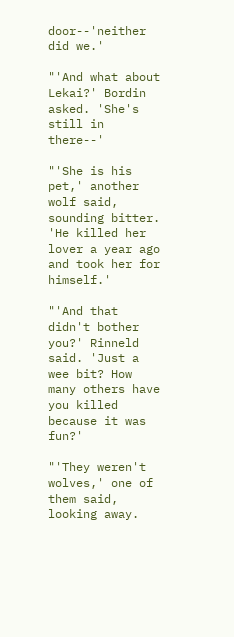door--'neither did we.'

"'And what about Lekai?' Bordin asked. 'She's still in there--'

"'She is his pet,' another wolf said, sounding bitter. 'He killed her lover a year ago and took her for himself.'

"'And that didn't bother you?' Rinneld said. 'Just a wee bit? How many others have you killed because it was fun?'

"'They weren't wolves,' one of them said, looking away.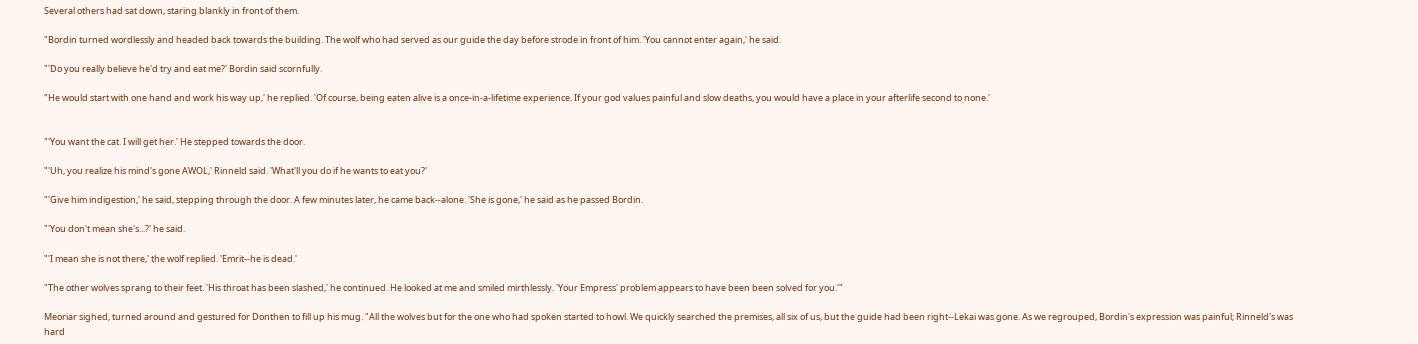Several others had sat down, staring blankly in front of them.

"Bordin turned wordlessly and headed back towards the building. The wolf who had served as our guide the day before strode in front of him. 'You cannot enter again,' he said.

"'Do you really believe he'd try and eat me?' Bordin said scornfully.

"He would start with one hand and work his way up,' he replied. 'Of course, being eaten alive is a once-in-a-lifetime experience. If your god values painful and slow deaths, you would have a place in your afterlife second to none.'


"'You want the cat. I will get her.' He stepped towards the door.

"'Uh, you realize his mind's gone AWOL,' Rinneld said. 'What'll you do if he wants to eat you?'

"'Give him indigestion,' he said, stepping through the door. A few minutes later, he came back--alone. 'She is gone,' he said as he passed Bordin.

"'You don't mean she's...?' he said.

"'I mean she is not there,' the wolf replied. 'Emrit--he is dead.'

"The other wolves sprang to their feet. 'His throat has been slashed,' he continued. He looked at me and smiled mirthlessly. 'Your Empress' problem appears to have been been solved for you.'"

Meoriar sighed, turned around and gestured for Donthen to fill up his mug. "All the wolves but for the one who had spoken started to howl. We quickly searched the premises, all six of us, but the guide had been right--Lekai was gone. As we regrouped, Bordin's expression was painful; Rinneld's was hard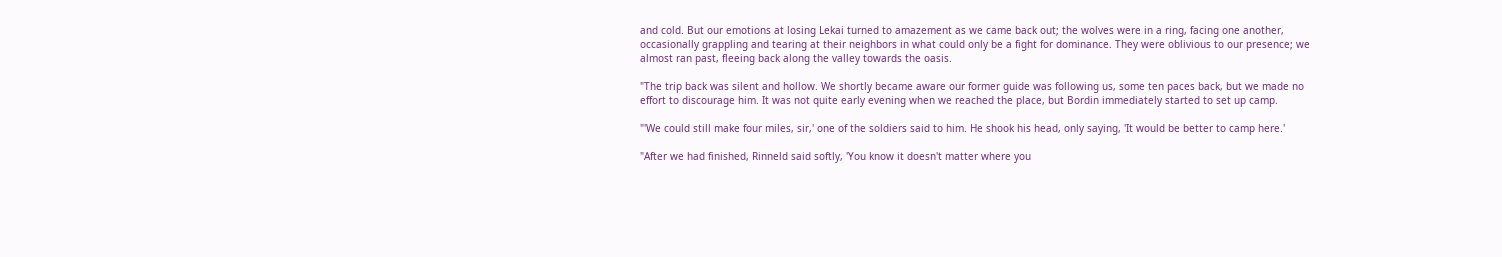and cold. But our emotions at losing Lekai turned to amazement as we came back out; the wolves were in a ring, facing one another, occasionally grappling and tearing at their neighbors in what could only be a fight for dominance. They were oblivious to our presence; we almost ran past, fleeing back along the valley towards the oasis.

"The trip back was silent and hollow. We shortly became aware our former guide was following us, some ten paces back, but we made no effort to discourage him. It was not quite early evening when we reached the place, but Bordin immediately started to set up camp.

"'We could still make four miles, sir,' one of the soldiers said to him. He shook his head, only saying, 'It would be better to camp here.'

"After we had finished, Rinneld said softly, 'You know it doesn't matter where you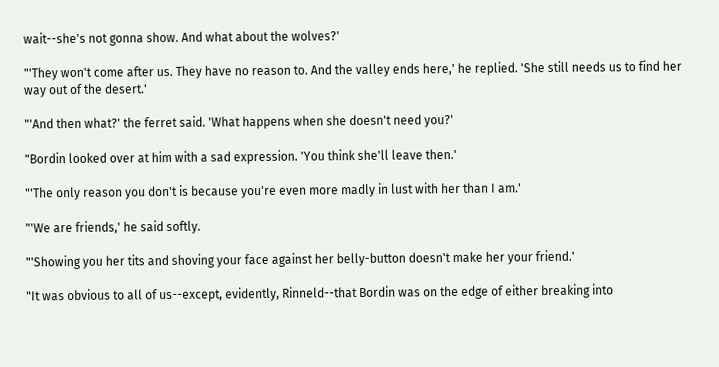wait--she's not gonna show. And what about the wolves?'

"'They won't come after us. They have no reason to. And the valley ends here,' he replied. 'She still needs us to find her way out of the desert.'

"'And then what?' the ferret said. 'What happens when she doesn't need you?'

"Bordin looked over at him with a sad expression. 'You think she'll leave then.'

"'The only reason you don't is because you're even more madly in lust with her than I am.'

"'We are friends,' he said softly.

"'Showing you her tits and shoving your face against her belly-button doesn't make her your friend.'

"It was obvious to all of us--except, evidently, Rinneld--that Bordin was on the edge of either breaking into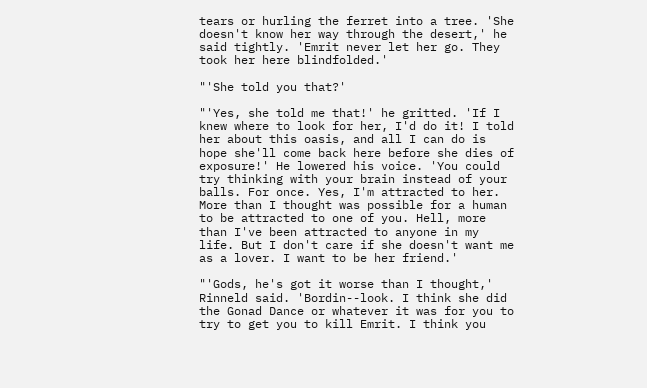tears or hurling the ferret into a tree. 'She doesn't know her way through the desert,' he said tightly. 'Emrit never let her go. They took her here blindfolded.'

"'She told you that?'

"'Yes, she told me that!' he gritted. 'If I knew where to look for her, I'd do it! I told her about this oasis, and all I can do is hope she'll come back here before she dies of exposure!' He lowered his voice. 'You could try thinking with your brain instead of your balls. For once. Yes, I'm attracted to her. More than I thought was possible for a human to be attracted to one of you. Hell, more than I've been attracted to anyone in my life. But I don't care if she doesn't want me as a lover. I want to be her friend.'

"'Gods, he's got it worse than I thought,' Rinneld said. 'Bordin--look. I think she did the Gonad Dance or whatever it was for you to try to get you to kill Emrit. I think you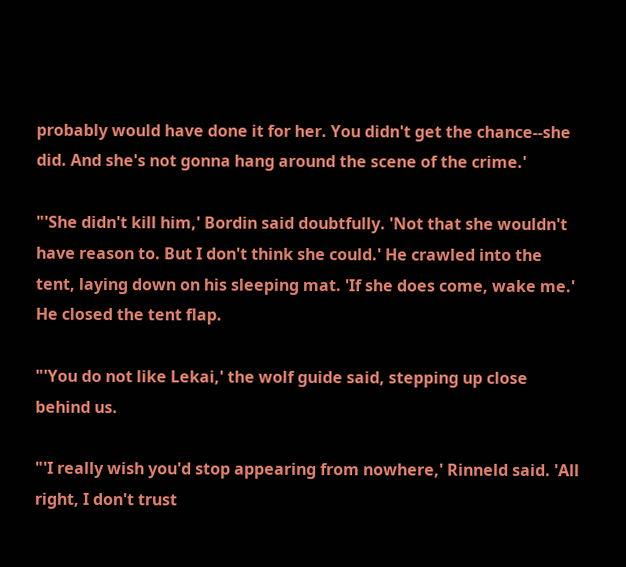probably would have done it for her. You didn't get the chance--she did. And she's not gonna hang around the scene of the crime.'

"'She didn't kill him,' Bordin said doubtfully. 'Not that she wouldn't have reason to. But I don't think she could.' He crawled into the tent, laying down on his sleeping mat. 'If she does come, wake me.' He closed the tent flap.

"'You do not like Lekai,' the wolf guide said, stepping up close behind us.

"'I really wish you'd stop appearing from nowhere,' Rinneld said. 'All right, I don't trust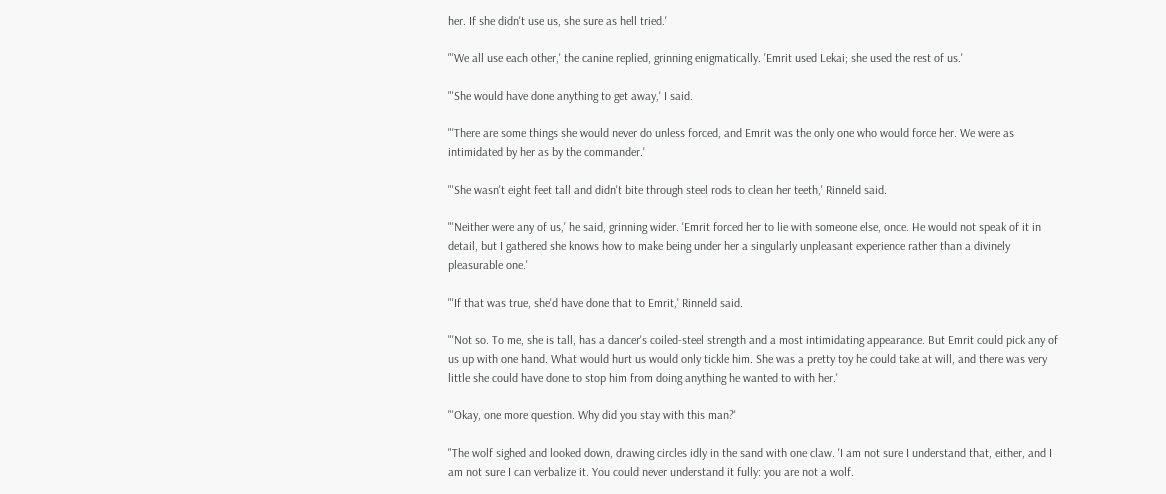her. If she didn't use us, she sure as hell tried.'

"'We all use each other,' the canine replied, grinning enigmatically. 'Emrit used Lekai; she used the rest of us.'

"'She would have done anything to get away,' I said.

"'There are some things she would never do unless forced, and Emrit was the only one who would force her. We were as intimidated by her as by the commander.'

"'She wasn't eight feet tall and didn't bite through steel rods to clean her teeth,' Rinneld said.

"'Neither were any of us,' he said, grinning wider. 'Emrit forced her to lie with someone else, once. He would not speak of it in detail, but I gathered she knows how to make being under her a singularly unpleasant experience rather than a divinely pleasurable one.'

"'If that was true, she'd have done that to Emrit,' Rinneld said.

"'Not so. To me, she is tall, has a dancer's coiled-steel strength and a most intimidating appearance. But Emrit could pick any of us up with one hand. What would hurt us would only tickle him. She was a pretty toy he could take at will, and there was very little she could have done to stop him from doing anything he wanted to with her.'

"'Okay, one more question. Why did you stay with this man?'

"The wolf sighed and looked down, drawing circles idly in the sand with one claw. 'I am not sure I understand that, either, and I am not sure I can verbalize it. You could never understand it fully: you are not a wolf.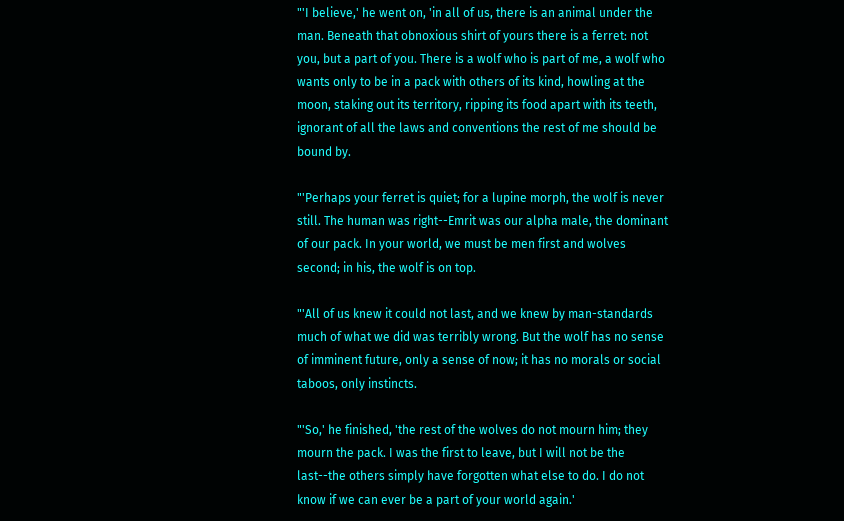"'I believe,' he went on, 'in all of us, there is an animal under the man. Beneath that obnoxious shirt of yours there is a ferret: not you, but a part of you. There is a wolf who is part of me, a wolf who wants only to be in a pack with others of its kind, howling at the moon, staking out its territory, ripping its food apart with its teeth, ignorant of all the laws and conventions the rest of me should be bound by.

"'Perhaps your ferret is quiet; for a lupine morph, the wolf is never still. The human was right--Emrit was our alpha male, the dominant of our pack. In your world, we must be men first and wolves second; in his, the wolf is on top.

"'All of us knew it could not last, and we knew by man-standards much of what we did was terribly wrong. But the wolf has no sense of imminent future, only a sense of now; it has no morals or social taboos, only instincts.

"'So,' he finished, 'the rest of the wolves do not mourn him; they mourn the pack. I was the first to leave, but I will not be the last--the others simply have forgotten what else to do. I do not know if we can ever be a part of your world again.'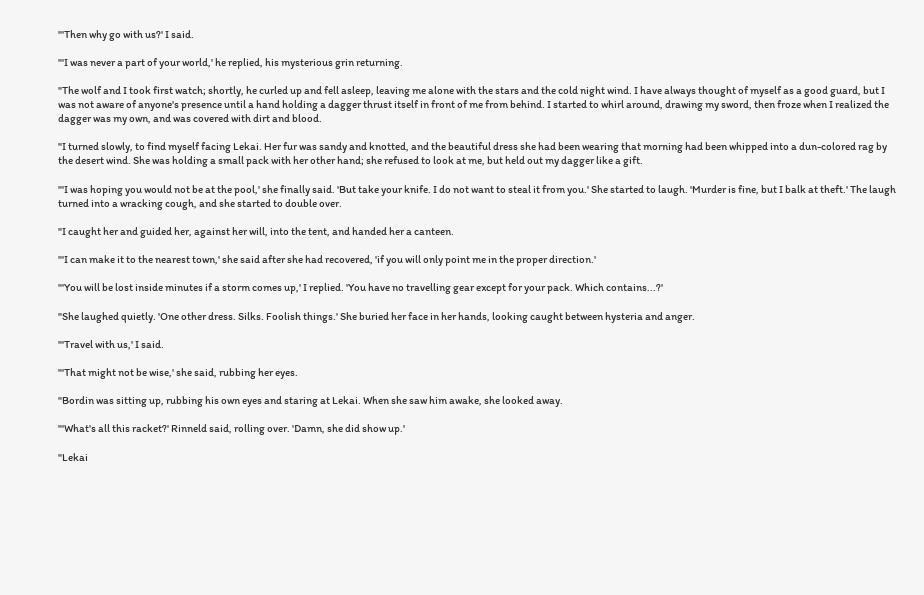"'Then why go with us?' I said.

"'I was never a part of your world,' he replied, his mysterious grin returning.

"The wolf and I took first watch; shortly, he curled up and fell asleep, leaving me alone with the stars and the cold night wind. I have always thought of myself as a good guard, but I was not aware of anyone's presence until a hand holding a dagger thrust itself in front of me from behind. I started to whirl around, drawing my sword, then froze when I realized the dagger was my own, and was covered with dirt and blood.

"I turned slowly, to find myself facing Lekai. Her fur was sandy and knotted, and the beautiful dress she had been wearing that morning had been whipped into a dun-colored rag by the desert wind. She was holding a small pack with her other hand; she refused to look at me, but held out my dagger like a gift.

"'I was hoping you would not be at the pool,' she finally said. 'But take your knife. I do not want to steal it from you.' She started to laugh. 'Murder is fine, but I balk at theft.' The laugh turned into a wracking cough, and she started to double over.

"I caught her and guided her, against her will, into the tent, and handed her a canteen.

"'I can make it to the nearest town,' she said after she had recovered, 'if you will only point me in the proper direction.'

"'You will be lost inside minutes if a storm comes up,' I replied. 'You have no travelling gear except for your pack. Which contains...?'

"She laughed quietly. 'One other dress. Silks. Foolish things.' She buried her face in her hands, looking caught between hysteria and anger.

"'Travel with us,' I said.

"'That might not be wise,' she said, rubbing her eyes.

"Bordin was sitting up, rubbing his own eyes and staring at Lekai. When she saw him awake, she looked away.

"'What's all this racket?' Rinneld said, rolling over. 'Damn, she did show up.'

"Lekai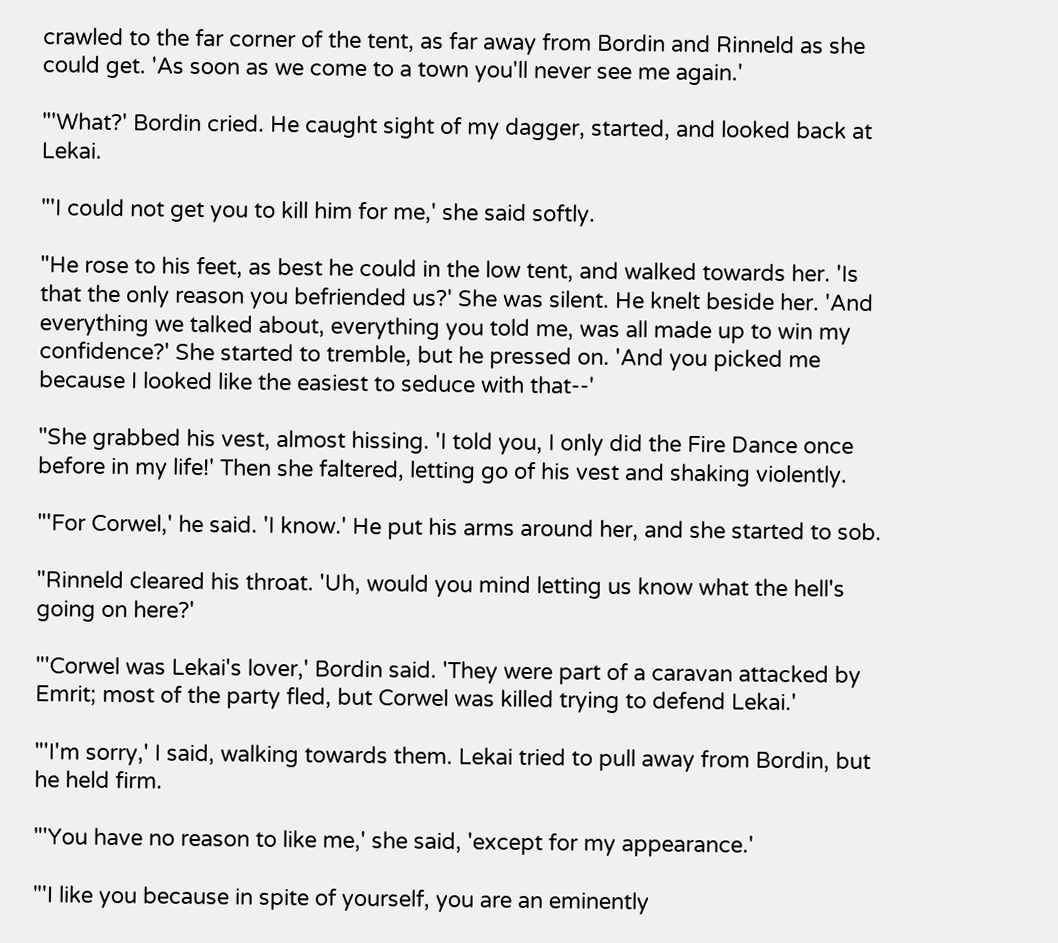crawled to the far corner of the tent, as far away from Bordin and Rinneld as she could get. 'As soon as we come to a town you'll never see me again.'

"'What?' Bordin cried. He caught sight of my dagger, started, and looked back at Lekai.

"'I could not get you to kill him for me,' she said softly.

"He rose to his feet, as best he could in the low tent, and walked towards her. 'Is that the only reason you befriended us?' She was silent. He knelt beside her. 'And everything we talked about, everything you told me, was all made up to win my confidence?' She started to tremble, but he pressed on. 'And you picked me because I looked like the easiest to seduce with that--'

"She grabbed his vest, almost hissing. 'I told you, I only did the Fire Dance once before in my life!' Then she faltered, letting go of his vest and shaking violently.

"'For Corwel,' he said. 'I know.' He put his arms around her, and she started to sob.

"Rinneld cleared his throat. 'Uh, would you mind letting us know what the hell's going on here?'

"'Corwel was Lekai's lover,' Bordin said. 'They were part of a caravan attacked by Emrit; most of the party fled, but Corwel was killed trying to defend Lekai.'

"'I'm sorry,' I said, walking towards them. Lekai tried to pull away from Bordin, but he held firm.

"'You have no reason to like me,' she said, 'except for my appearance.'

"'I like you because in spite of yourself, you are an eminently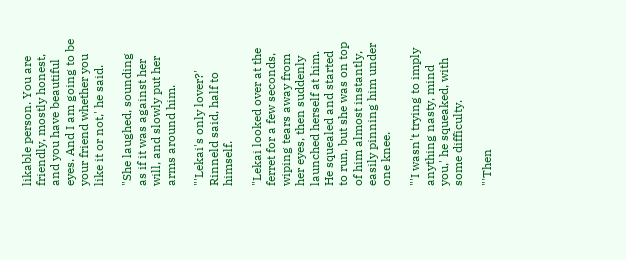likable person. You are friendly, mostly honest, and you have beautiful eyes. And I am going to be your friend whether you like it or not,' he said.

"She laughed, sounding as if it was against her will, and slowly put her arms around him.

"'Lekai's only lover?' Rinneld said, half to himself.

"Lekai looked over at the ferret for a few seconds, wiping tears away from her eyes, then suddenly launched herself at him. He squealed and started to run, but she was on top of him almost instantly, easily pinning him under one knee.

"'I wasn't trying to imply anything nasty, mind you,' he squeaked, with some difficulty.

"'Then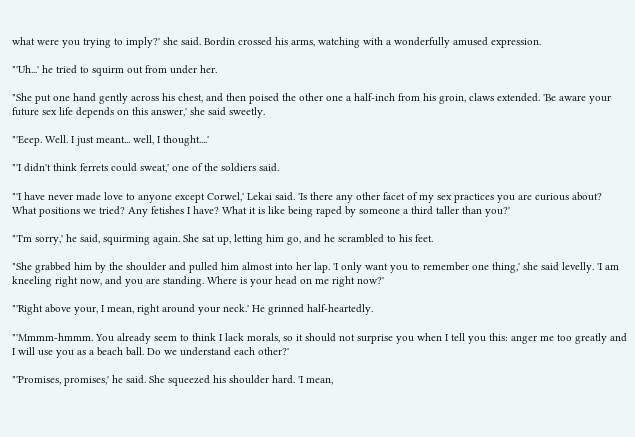what were you trying to imply?' she said. Bordin crossed his arms, watching with a wonderfully amused expression.

"'Uh...' he tried to squirm out from under her.

"She put one hand gently across his chest, and then poised the other one a half-inch from his groin, claws extended. 'Be aware your future sex life depends on this answer,' she said sweetly.

"'Eeep. Well. I just meant... well, I thought....'

"'I didn't think ferrets could sweat,' one of the soldiers said.

"'I have never made love to anyone except Corwel,' Lekai said. 'Is there any other facet of my sex practices you are curious about? What positions we tried? Any fetishes I have? What it is like being raped by someone a third taller than you?'

"'I'm sorry,' he said, squirming again. She sat up, letting him go, and he scrambled to his feet.

"She grabbed him by the shoulder and pulled him almost into her lap. 'I only want you to remember one thing,' she said levelly. 'I am kneeling right now, and you are standing. Where is your head on me right now?'

"'Right above your, I mean, right around your neck.' He grinned half-heartedly.

"'Mmmm-hmmm. You already seem to think I lack morals, so it should not surprise you when I tell you this: anger me too greatly and I will use you as a beach ball. Do we understand each other?'

"'Promises, promises,' he said. She squeezed his shoulder hard. 'I mean,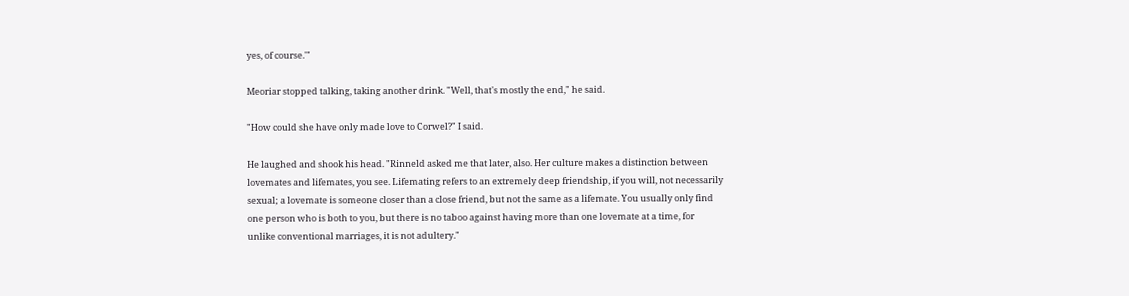yes, of course.'"

Meoriar stopped talking, taking another drink. "Well, that's mostly the end," he said.

"How could she have only made love to Corwel?" I said.

He laughed and shook his head. "Rinneld asked me that later, also. Her culture makes a distinction between lovemates and lifemates, you see. Lifemating refers to an extremely deep friendship, if you will, not necessarily sexual; a lovemate is someone closer than a close friend, but not the same as a lifemate. You usually only find one person who is both to you, but there is no taboo against having more than one lovemate at a time, for unlike conventional marriages, it is not adultery."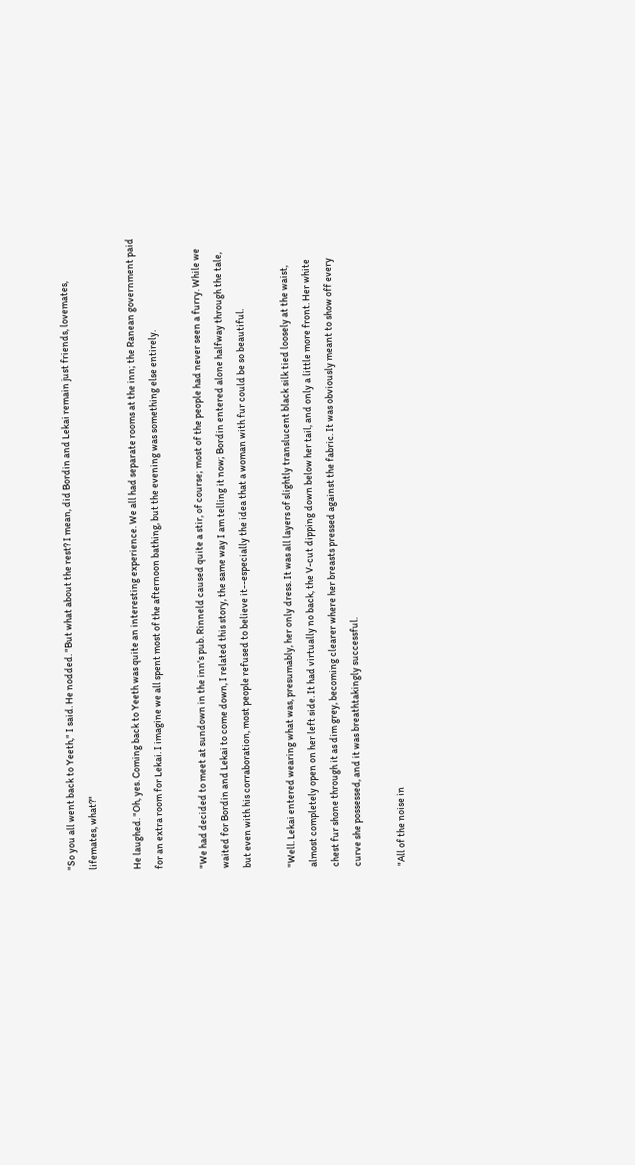"So you all went back to Yeeth," I said. He nodded. "But what about the rest? I mean, did Bordin and Lekai remain just friends, lovemates, lifemates, what?"

He laughed. "Oh, yes. Coming back to Yeeth was quite an interesting experience. We all had separate rooms at the inn; the Ranean government paid for an extra room for Lekai. I imagine we all spent most of the afternoon bathing, but the evening was something else entirely.

"We had decided to meet at sundown in the inn's pub. Rinneld caused quite a stir, of course; most of the people had never seen a furry. While we waited for Bordin and Lekai to come down, I related this story, the same way I am telling it now; Bordin entered alone halfway through the tale, but even with his corraboration, most people refused to believe it--especially the idea that a woman with fur could be so beautiful.

"Well. Lekai entered wearing what was, presumably, her only dress. It was all layers of slightly translucent black silk tied loosely at the waist, almost completely open on her left side. It had virtually no back, the V-cut dipping down below her tail, and only a little more front. Her white chest fur shone through it as dim grey, becoming clearer where her breasts pressed against the fabric. It was obviously meant to show off every curve she possessed, and it was breathtakingly successful.

"All of the noise in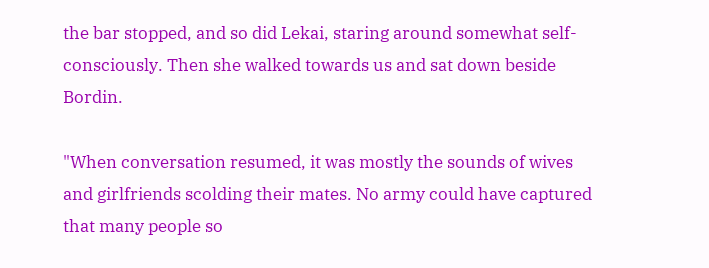the bar stopped, and so did Lekai, staring around somewhat self-consciously. Then she walked towards us and sat down beside Bordin.

"When conversation resumed, it was mostly the sounds of wives and girlfriends scolding their mates. No army could have captured that many people so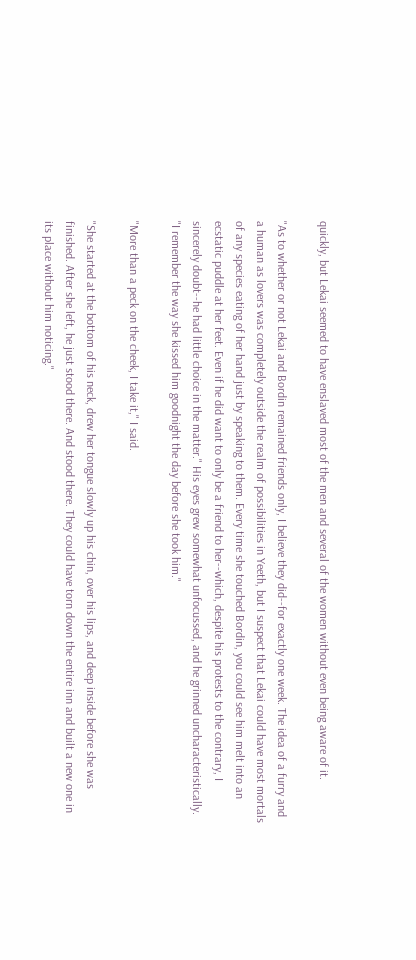quickly, but Lekai seemed to have enslaved most of the men and several of the women without even being aware of it.

"As to whether or not Lekai and Bordin remained friends only, I believe they did--for exactly one week. The idea of a furry and a human as lovers was completely outside the realm of possibilities in Yeeth, but I suspect that Lekai could have most mortals of any species eating of her hand just by speaking to them. Every time she touched Bordin, you could see him melt into an ecstatic puddle at her feet. Even if he did want to only be a friend to her--which, despite his protests to the contrary, I sincerely doubt--he had little choice in the matter." His eyes grew somewhat unfocussed, and he grinned uncharacteristically. "I remember the way she kissed him goodnight the day before she took him."

"More than a peck on the cheek, I take it," I said.

"She started at the bottom of his neck, drew her tongue slowly up his chin, over his lips, and deep inside before she was finished. After she left, he just stood there. And stood there. They could have torn down the entire inn and built a new one in its place without him noticing."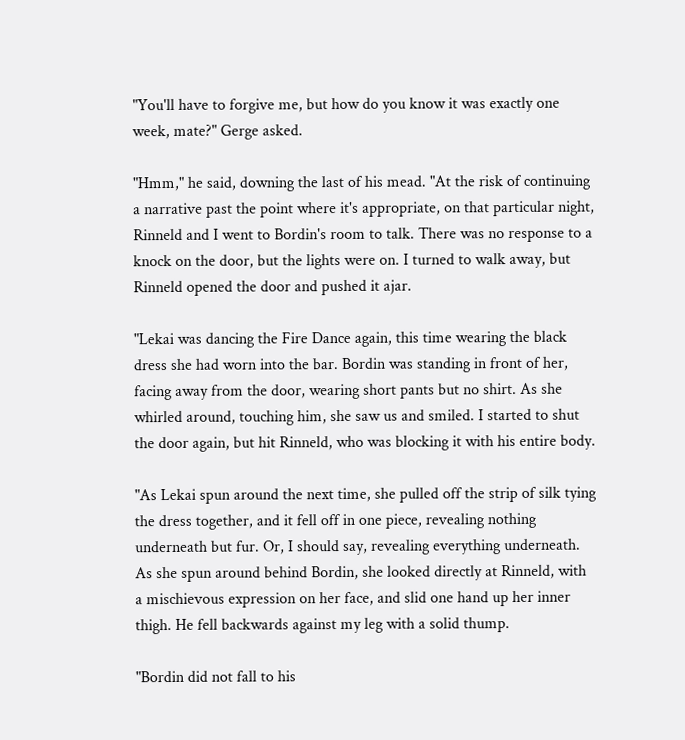"You'll have to forgive me, but how do you know it was exactly one week, mate?" Gerge asked.

"Hmm," he said, downing the last of his mead. "At the risk of continuing a narrative past the point where it's appropriate, on that particular night, Rinneld and I went to Bordin's room to talk. There was no response to a knock on the door, but the lights were on. I turned to walk away, but Rinneld opened the door and pushed it ajar.

"Lekai was dancing the Fire Dance again, this time wearing the black dress she had worn into the bar. Bordin was standing in front of her, facing away from the door, wearing short pants but no shirt. As she whirled around, touching him, she saw us and smiled. I started to shut the door again, but hit Rinneld, who was blocking it with his entire body.

"As Lekai spun around the next time, she pulled off the strip of silk tying the dress together, and it fell off in one piece, revealing nothing underneath but fur. Or, I should say, revealing everything underneath. As she spun around behind Bordin, she looked directly at Rinneld, with a mischievous expression on her face, and slid one hand up her inner thigh. He fell backwards against my leg with a solid thump.

"Bordin did not fall to his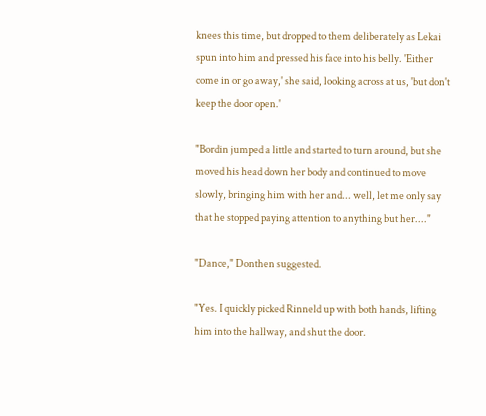knees this time, but dropped to them deliberately as Lekai spun into him and pressed his face into his belly. 'Either come in or go away,' she said, looking across at us, 'but don't keep the door open.'

"Bordin jumped a little and started to turn around, but she moved his head down her body and continued to move slowly, bringing him with her and... well, let me only say that he stopped paying attention to anything but her...."

"Dance," Donthen suggested.

"Yes. I quickly picked Rinneld up with both hands, lifting him into the hallway, and shut the door.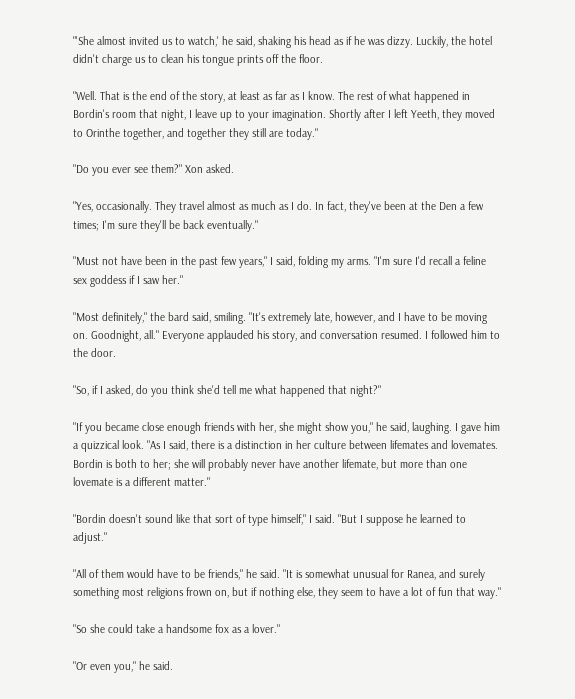"'She almost invited us to watch,' he said, shaking his head as if he was dizzy. Luckily, the hotel didn't charge us to clean his tongue prints off the floor.

"Well. That is the end of the story, at least as far as I know. The rest of what happened in Bordin's room that night, I leave up to your imagination. Shortly after I left Yeeth, they moved to Orinthe together, and together they still are today."

"Do you ever see them?" Xon asked.

"Yes, occasionally. They travel almost as much as I do. In fact, they've been at the Den a few times; I'm sure they'll be back eventually."

"Must not have been in the past few years," I said, folding my arms. "I'm sure I'd recall a feline sex goddess if I saw her."

"Most definitely," the bard said, smiling. "It's extremely late, however, and I have to be moving on. Goodnight, all." Everyone applauded his story, and conversation resumed. I followed him to the door.

"So, if I asked, do you think she'd tell me what happened that night?"

"If you became close enough friends with her, she might show you," he said, laughing. I gave him a quizzical look. "As I said, there is a distinction in her culture between lifemates and lovemates. Bordin is both to her; she will probably never have another lifemate, but more than one lovemate is a different matter."

"Bordin doesn't sound like that sort of type himself," I said. "But I suppose he learned to adjust."

"All of them would have to be friends," he said. "It is somewhat unusual for Ranea, and surely something most religions frown on, but if nothing else, they seem to have a lot of fun that way."

"So she could take a handsome fox as a lover."

"Or even you," he said.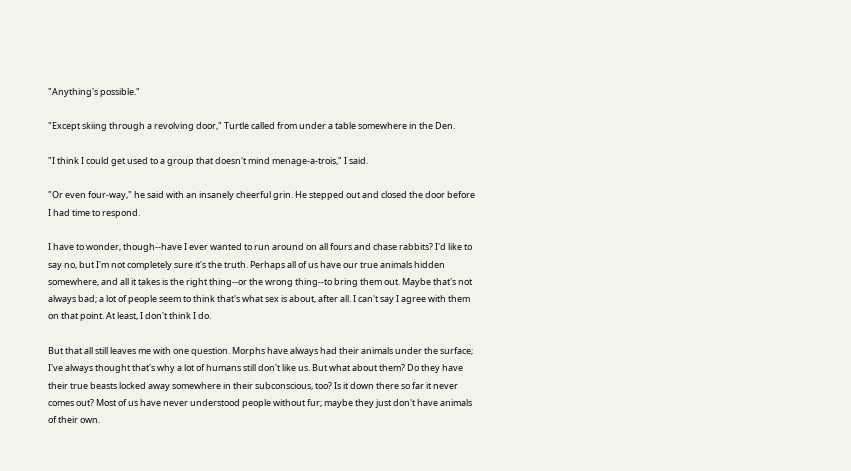"Anything's possible."

"Except skiing through a revolving door," Turtle called from under a table somewhere in the Den.

"I think I could get used to a group that doesn't mind menage-a-trois," I said.

"Or even four-way," he said with an insanely cheerful grin. He stepped out and closed the door before I had time to respond.

I have to wonder, though--have I ever wanted to run around on all fours and chase rabbits? I'd like to say no, but I'm not completely sure it's the truth. Perhaps all of us have our true animals hidden somewhere, and all it takes is the right thing--or the wrong thing--to bring them out. Maybe that's not always bad; a lot of people seem to think that's what sex is about, after all. I can't say I agree with them on that point. At least, I don't think I do.

But that all still leaves me with one question. Morphs have always had their animals under the surface; I've always thought that's why a lot of humans still don't like us. But what about them? Do they have their true beasts locked away somewhere in their subconscious, too? Is it down there so far it never comes out? Most of us have never understood people without fur; maybe they just don't have animals of their own.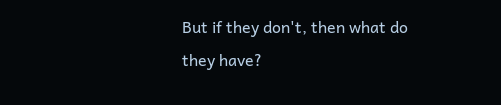But if they don't, then what do they have?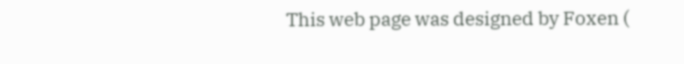This web page was designed by Foxen (